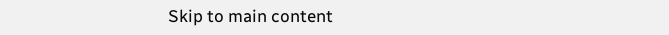Skip to main content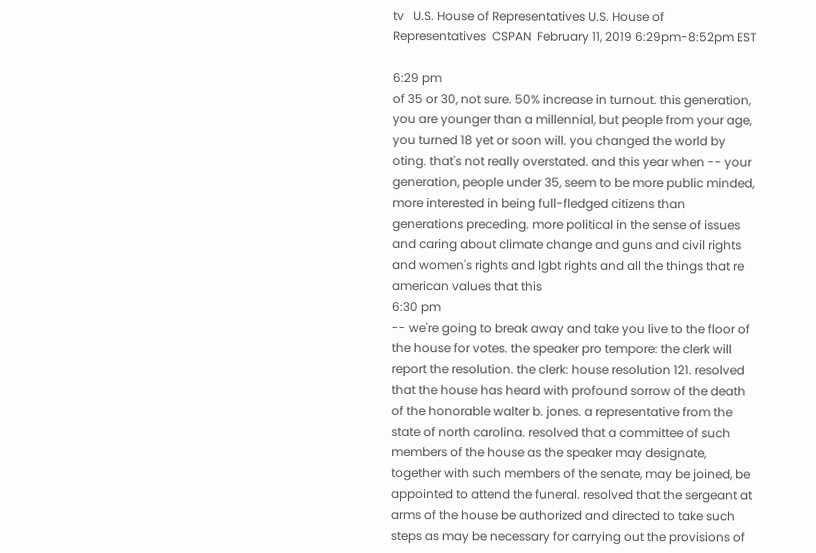tv   U.S. House of Representatives U.S. House of Representatives  CSPAN  February 11, 2019 6:29pm-8:52pm EST

6:29 pm
of 35 or 30, not sure. 50% increase in turnout. this generation, you are younger than a millennial, but people from your age, you turned 18 yet or soon will. you changed the world by oting. that's not really overstated. and this year when -- your generation, people under 35, seem to be more public minded, more interested in being full-fledged citizens than generations preceding. more political in the sense of issues and caring about climate change and guns and civil rights and women's rights and lgbt rights and all the things that re american values that this
6:30 pm
-- we're going to break away and take you live to the floor of the house for votes. the speaker pro tempore: the clerk will report the resolution. the clerk: house resolution 121. resolved that the house has heard with profound sorrow of the death of the honorable walter b. jones. a representative from the state of north carolina. resolved that a committee of such members of the house as the speaker may designate, together with such members of the senate, may be joined, be appointed to attend the funeral. resolved that the sergeant at arms of the house be authorized and directed to take such steps as may be necessary for carrying out the provisions of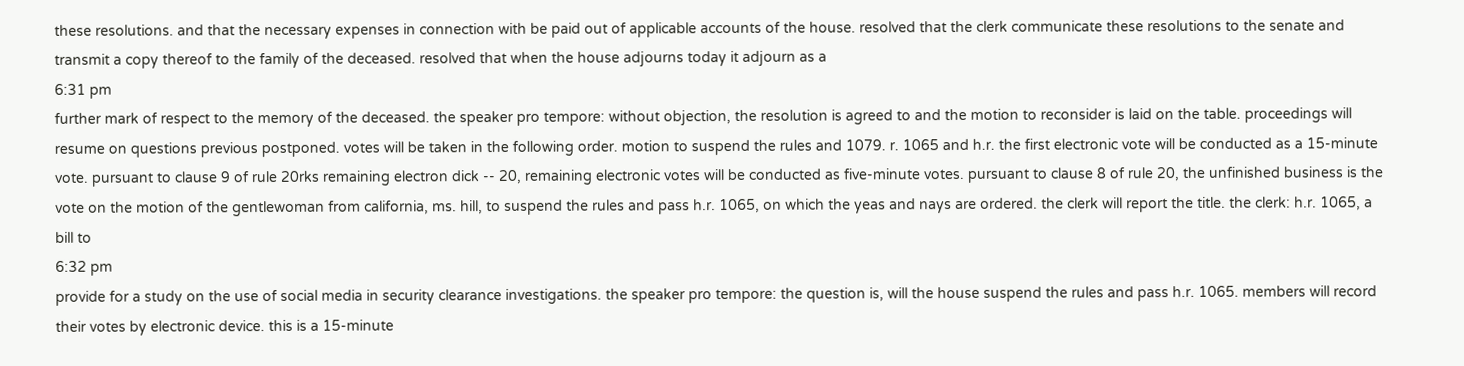these resolutions. and that the necessary expenses in connection with be paid out of applicable accounts of the house. resolved that the clerk communicate these resolutions to the senate and transmit a copy thereof to the family of the deceased. resolved that when the house adjourns today it adjourn as a
6:31 pm
further mark of respect to the memory of the deceased. the speaker pro tempore: without objection, the resolution is agreed to and the motion to reconsider is laid on the table. proceedings will resume on questions previous postponed. votes will be taken in the following order. motion to suspend the rules and 1079. r. 1065 and h.r. the first electronic vote will be conducted as a 15-minute vote. pursuant to clause 9 of rule 20rks remaining electron dick -- 20, remaining electronic votes will be conducted as five-minute votes. pursuant to clause 8 of rule 20, the unfinished business is the vote on the motion of the gentlewoman from california, ms. hill, to suspend the rules and pass h.r. 1065, on which the yeas and nays are ordered. the clerk will report the title. the clerk: h.r. 1065, a bill to
6:32 pm
provide for a study on the use of social media in security clearance investigations. the speaker pro tempore: the question is, will the house suspend the rules and pass h.r. 1065. members will record their votes by electronic device. this is a 15-minute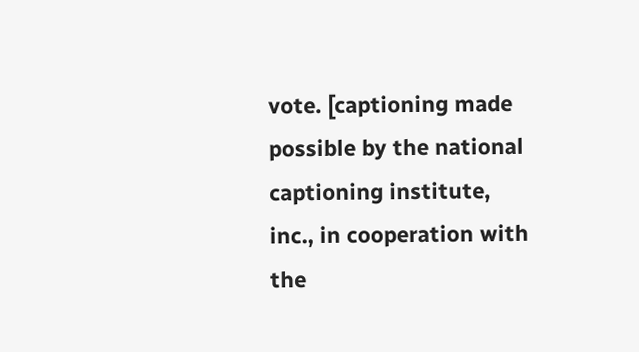vote. [captioning made possible by the national captioning institute, inc., in cooperation with the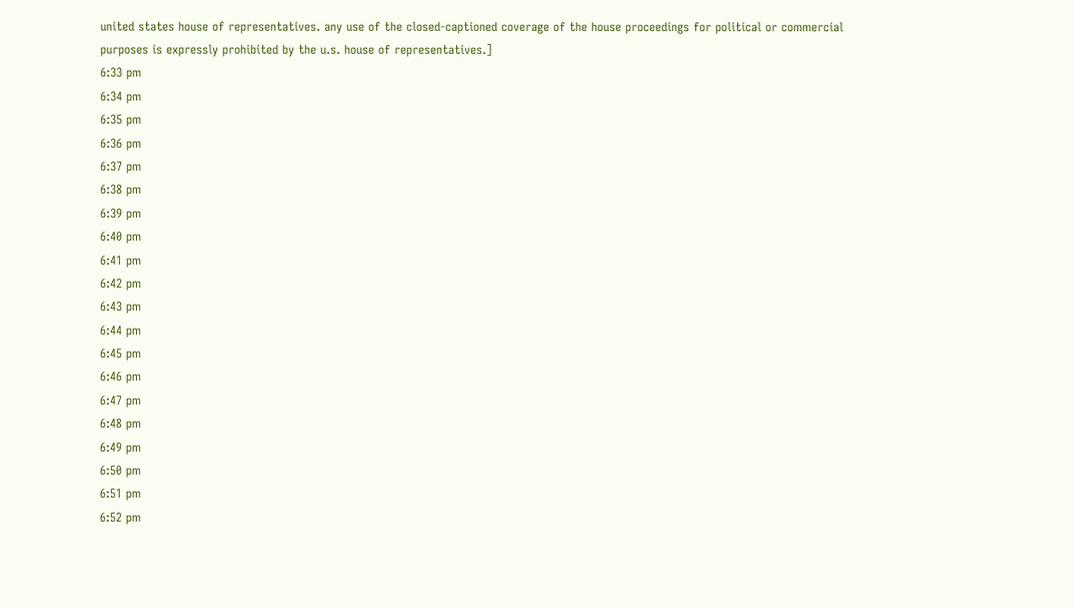united states house of representatives. any use of the closed-captioned coverage of the house proceedings for political or commercial purposes is expressly prohibited by the u.s. house of representatives.]
6:33 pm
6:34 pm
6:35 pm
6:36 pm
6:37 pm
6:38 pm
6:39 pm
6:40 pm
6:41 pm
6:42 pm
6:43 pm
6:44 pm
6:45 pm
6:46 pm
6:47 pm
6:48 pm
6:49 pm
6:50 pm
6:51 pm
6:52 pm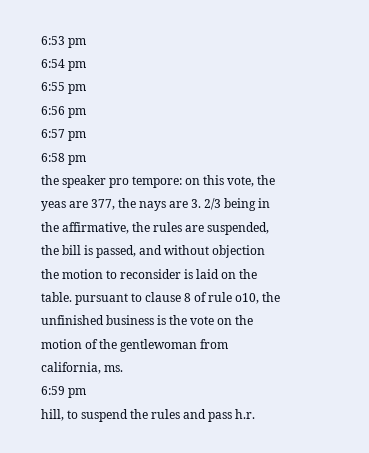6:53 pm
6:54 pm
6:55 pm
6:56 pm
6:57 pm
6:58 pm
the speaker pro tempore: on this vote, the yeas are 377, the nays are 3. 2/3 being in the affirmative, the rules are suspended, the bill is passed, and without objection the motion to reconsider is laid on the table. pursuant to clause 8 of rule o10, the unfinished business is the vote on the motion of the gentlewoman from california, ms.
6:59 pm
hill, to suspend the rules and pass h.r.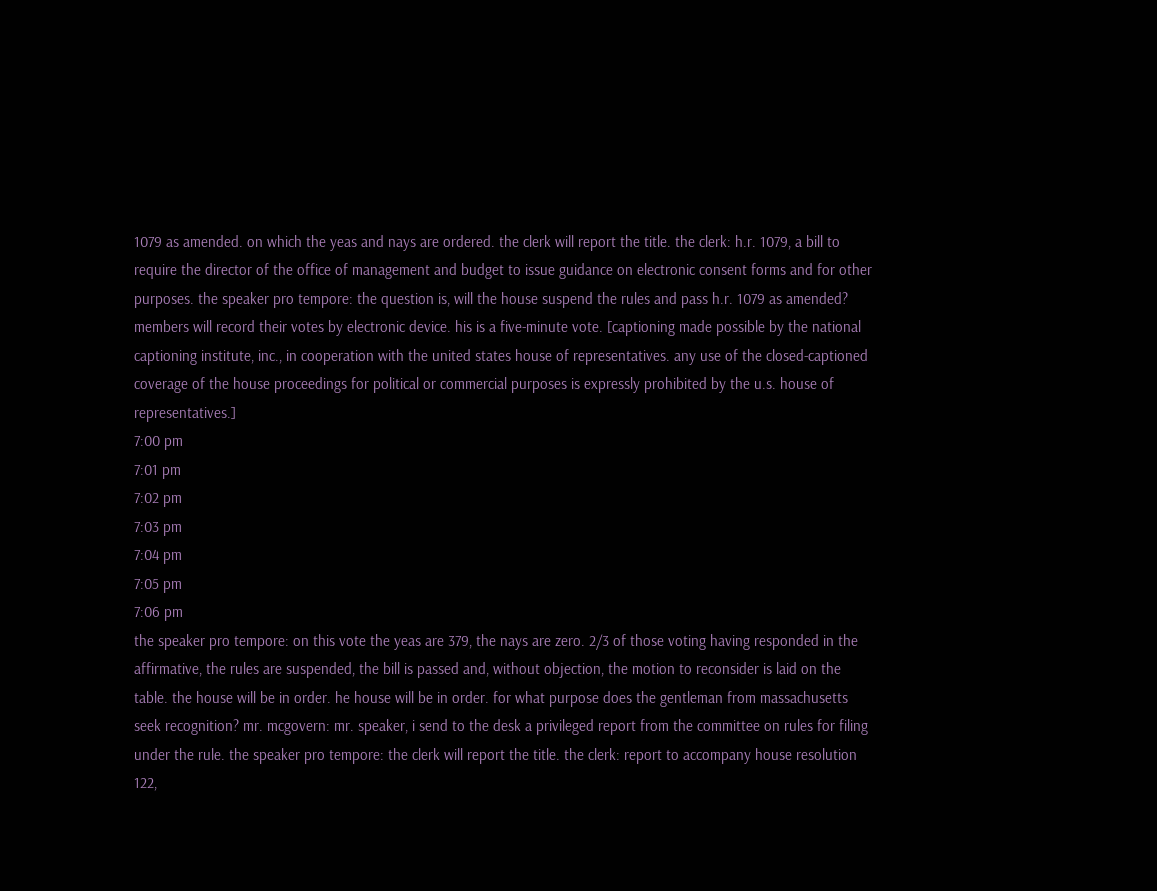1079 as amended. on which the yeas and nays are ordered. the clerk will report the title. the clerk: h.r. 1079, a bill to require the director of the office of management and budget to issue guidance on electronic consent forms and for other purposes. the speaker pro tempore: the question is, will the house suspend the rules and pass h.r. 1079 as amended? members will record their votes by electronic device. his is a five-minute vote. [captioning made possible by the national captioning institute, inc., in cooperation with the united states house of representatives. any use of the closed-captioned coverage of the house proceedings for political or commercial purposes is expressly prohibited by the u.s. house of representatives.]
7:00 pm
7:01 pm
7:02 pm
7:03 pm
7:04 pm
7:05 pm
7:06 pm
the speaker pro tempore: on this vote the yeas are 379, the nays are zero. 2/3 of those voting having responded in the affirmative, the rules are suspended, the bill is passed and, without objection, the motion to reconsider is laid on the table. the house will be in order. he house will be in order. for what purpose does the gentleman from massachusetts seek recognition? mr. mcgovern: mr. speaker, i send to the desk a privileged report from the committee on rules for filing under the rule. the speaker pro tempore: the clerk will report the title. the clerk: report to accompany house resolution 122,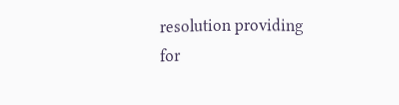resolution providing for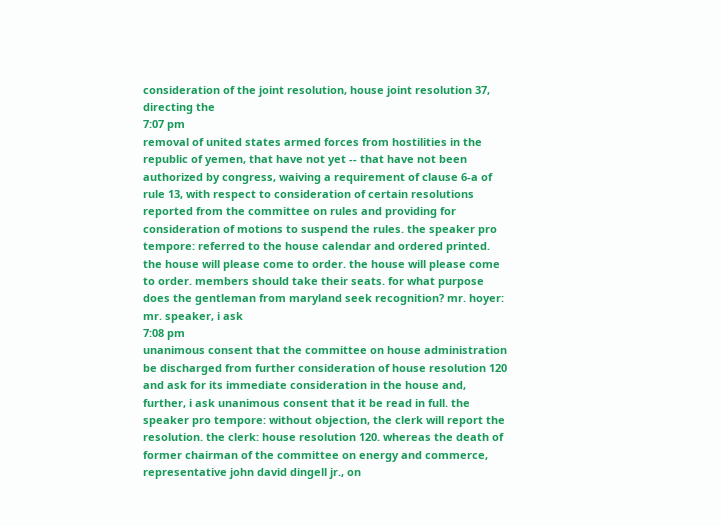consideration of the joint resolution, house joint resolution 37, directing the
7:07 pm
removal of united states armed forces from hostilities in the republic of yemen, that have not yet -- that have not been authorized by congress, waiving a requirement of clause 6-a of rule 13, with respect to consideration of certain resolutions reported from the committee on rules and providing for consideration of motions to suspend the rules. the speaker pro tempore: referred to the house calendar and ordered printed. the house will please come to order. the house will please come to order. members should take their seats. for what purpose does the gentleman from maryland seek recognition? mr. hoyer: mr. speaker, i ask
7:08 pm
unanimous consent that the committee on house administration be discharged from further consideration of house resolution 120 and ask for its immediate consideration in the house and, further, i ask unanimous consent that it be read in full. the speaker pro tempore: without objection, the clerk will report the resolution. the clerk: house resolution 120. whereas the death of former chairman of the committee on energy and commerce, representative john david dingell jr., on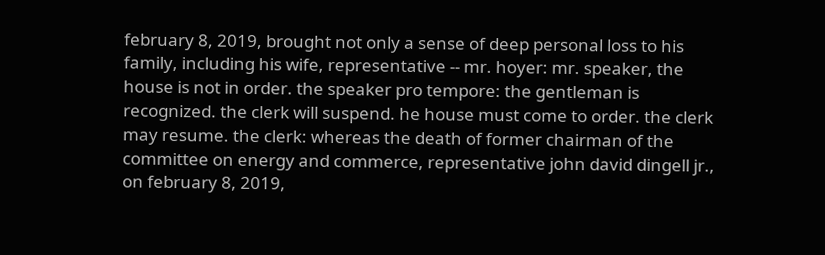february 8, 2019, brought not only a sense of deep personal loss to his family, including his wife, representative -- mr. hoyer: mr. speaker, the house is not in order. the speaker pro tempore: the gentleman is recognized. the clerk will suspend. he house must come to order. the clerk may resume. the clerk: whereas the death of former chairman of the committee on energy and commerce, representative john david dingell jr., on february 8, 2019,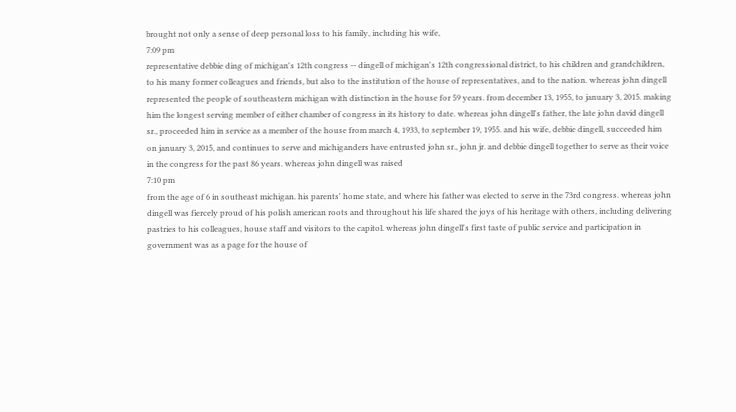brought not only a sense of deep personal loss to his family, including his wife,
7:09 pm
representative debbie ding of michigan's 12th congress -- dingell of michigan's 12th congressional district, to his children and grandchildren, to his many former colleagues and friends, but also to the institution of the house of representatives, and to the nation. whereas john dingell represented the people of southeastern michigan with distinction in the house for 59 years. from december 13, 1955, to january 3, 2015. making him the longest serving member of either chamber of congress in its history to date. whereas john dingell's father, the late john david dingell sr., proceeded him in service as a member of the house from march 4, 1933, to september 19, 1955. and his wife, debbie dingell, succeeded him on january 3, 2015, and continues to serve and michiganders have entrusted john sr., john jr. and debbie dingell together to serve as their voice in the congress for the past 86 years. whereas john dingell was raised
7:10 pm
from the age of 6 in southeast michigan. his parents' home state, and where his father was elected to serve in the 73rd congress. whereas john dingell was fiercely proud of his polish american roots and throughout his life shared the joys of his heritage with others, including delivering pastries to his colleagues, house staff and visitors to the capitol. whereas john dingell's first taste of public service and participation in government was as a page for the house of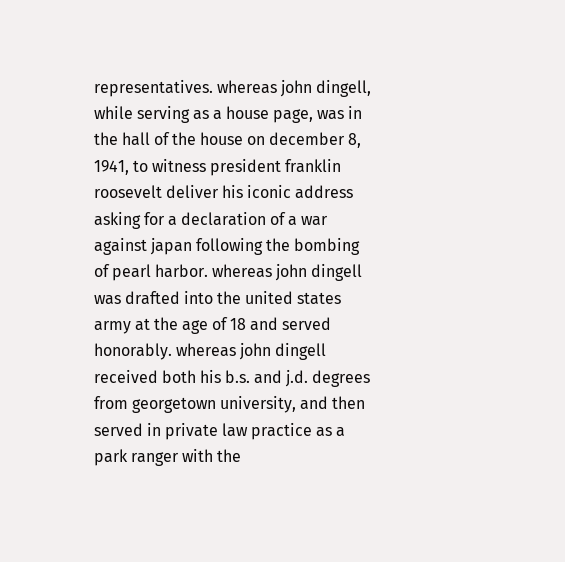representatives. whereas john dingell, while serving as a house page, was in the hall of the house on december 8, 1941, to witness president franklin roosevelt deliver his iconic address asking for a declaration of a war against japan following the bombing of pearl harbor. whereas john dingell was drafted into the united states army at the age of 18 and served honorably. whereas john dingell received both his b.s. and j.d. degrees from georgetown university, and then served in private law practice as a park ranger with the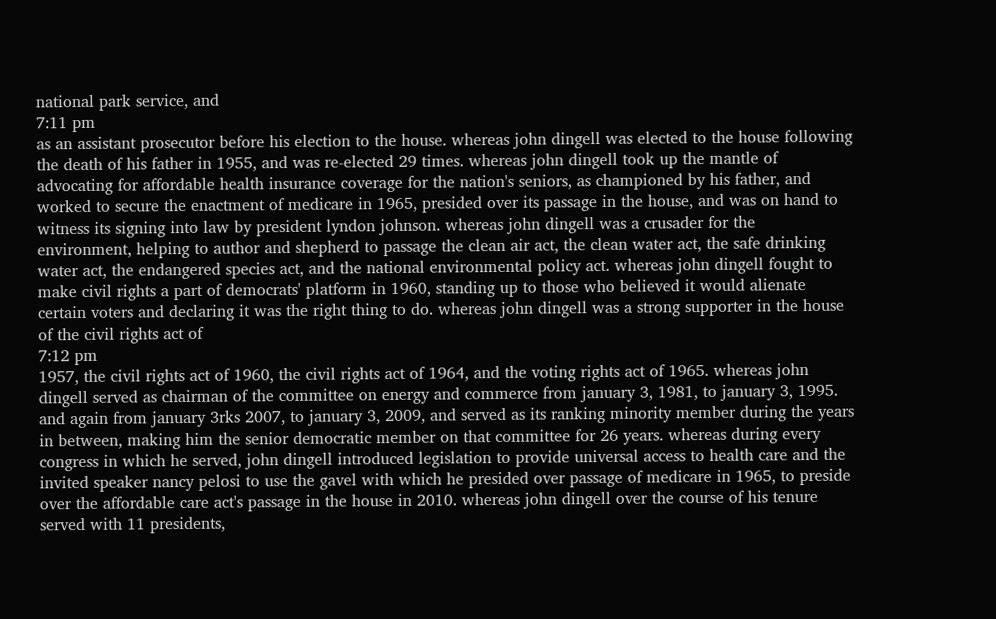national park service, and
7:11 pm
as an assistant prosecutor before his election to the house. whereas john dingell was elected to the house following the death of his father in 1955, and was re-elected 29 times. whereas john dingell took up the mantle of advocating for affordable health insurance coverage for the nation's seniors, as championed by his father, and worked to secure the enactment of medicare in 1965, presided over its passage in the house, and was on hand to witness its signing into law by president lyndon johnson. whereas john dingell was a crusader for the environment, helping to author and shepherd to passage the clean air act, the clean water act, the safe drinking water act, the endangered species act, and the national environmental policy act. whereas john dingell fought to make civil rights a part of democrats' platform in 1960, standing up to those who believed it would alienate certain voters and declaring it was the right thing to do. whereas john dingell was a strong supporter in the house of the civil rights act of
7:12 pm
1957, the civil rights act of 1960, the civil rights act of 1964, and the voting rights act of 1965. whereas john dingell served as chairman of the committee on energy and commerce from january 3, 1981, to january 3, 1995. and again from january 3rks 2007, to january 3, 2009, and served as its ranking minority member during the years in between, making him the senior democratic member on that committee for 26 years. whereas during every congress in which he served, john dingell introduced legislation to provide universal access to health care and the invited speaker nancy pelosi to use the gavel with which he presided over passage of medicare in 1965, to preside over the affordable care act's passage in the house in 2010. whereas john dingell over the course of his tenure served with 11 presidents,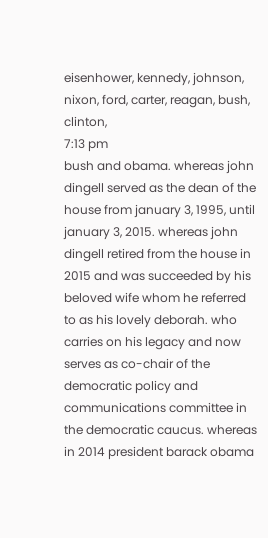eisenhower, kennedy, johnson, nixon, ford, carter, reagan, bush, clinton,
7:13 pm
bush and obama. whereas john dingell served as the dean of the house from january 3, 1995, until january 3, 2015. whereas john dingell retired from the house in 2015 and was succeeded by his beloved wife whom he referred to as his lovely deborah. who carries on his legacy and now serves as co-chair of the democratic policy and communications committee in the democratic caucus. whereas in 2014 president barack obama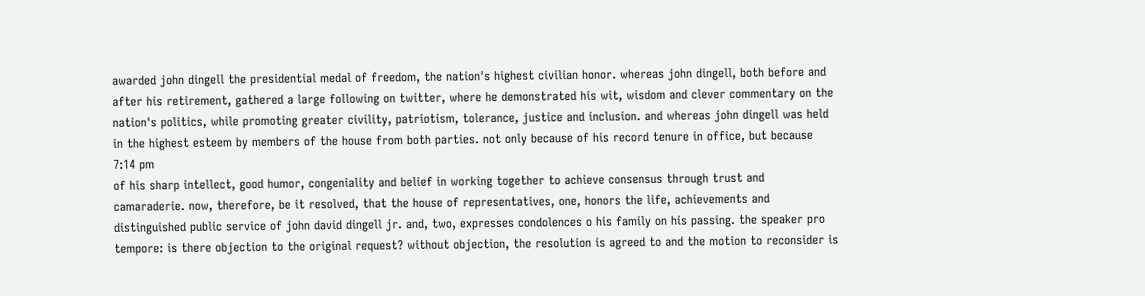awarded john dingell the presidential medal of freedom, the nation's highest civilian honor. whereas john dingell, both before and after his retirement, gathered a large following on twitter, where he demonstrated his wit, wisdom and clever commentary on the nation's politics, while promoting greater civility, patriotism, tolerance, justice and inclusion. and whereas john dingell was held in the highest esteem by members of the house from both parties. not only because of his record tenure in office, but because
7:14 pm
of his sharp intellect, good humor, congeniality and belief in working together to achieve consensus through trust and camaraderie. now, therefore, be it resolved, that the house of representatives, one, honors the life, achievements and distinguished public service of john david dingell jr. and, two, expresses condolences o his family on his passing. the speaker pro tempore: is there objection to the original request? without objection, the resolution is agreed to and the motion to reconsider is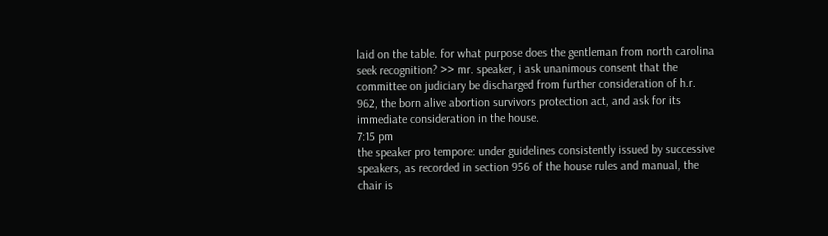laid on the table. for what purpose does the gentleman from north carolina seek recognition? >> mr. speaker, i ask unanimous consent that the committee on judiciary be discharged from further consideration of h.r. 962, the born alive abortion survivors protection act, and ask for its immediate consideration in the house.
7:15 pm
the speaker pro tempore: under guidelines consistently issued by successive speakers, as recorded in section 956 of the house rules and manual, the chair is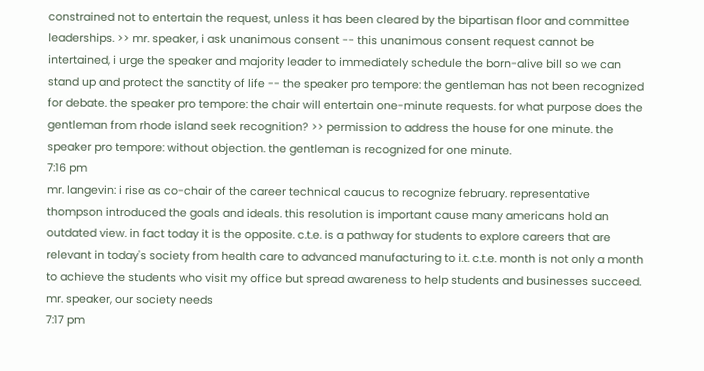constrained not to entertain the request, unless it has been cleared by the bipartisan floor and committee leaderships. >> mr. speaker, i ask unanimous consent -- this unanimous consent request cannot be intertained, i urge the speaker and majority leader to immediately schedule the born-alive bill so we can stand up and protect the sanctity of life -- the speaker pro tempore: the gentleman has not been recognized for debate. the speaker pro tempore: the chair will entertain one-minute requests. for what purpose does the gentleman from rhode island seek recognition? >> permission to address the house for one minute. the speaker pro tempore: without objection. the gentleman is recognized for one minute.
7:16 pm
mr. langevin: i rise as co-chair of the career technical caucus to recognize february. representative thompson introduced the goals and ideals. this resolution is important cause many americans hold an outdated view. in fact today it is the opposite. c.t.e. is a pathway for students to explore careers that are relevant in today's society from health care to advanced manufacturing to i.t. c.t.e. month is not only a month to achieve the students who visit my office but spread awareness to help students and businesses succeed. mr. speaker, our society needs
7:17 pm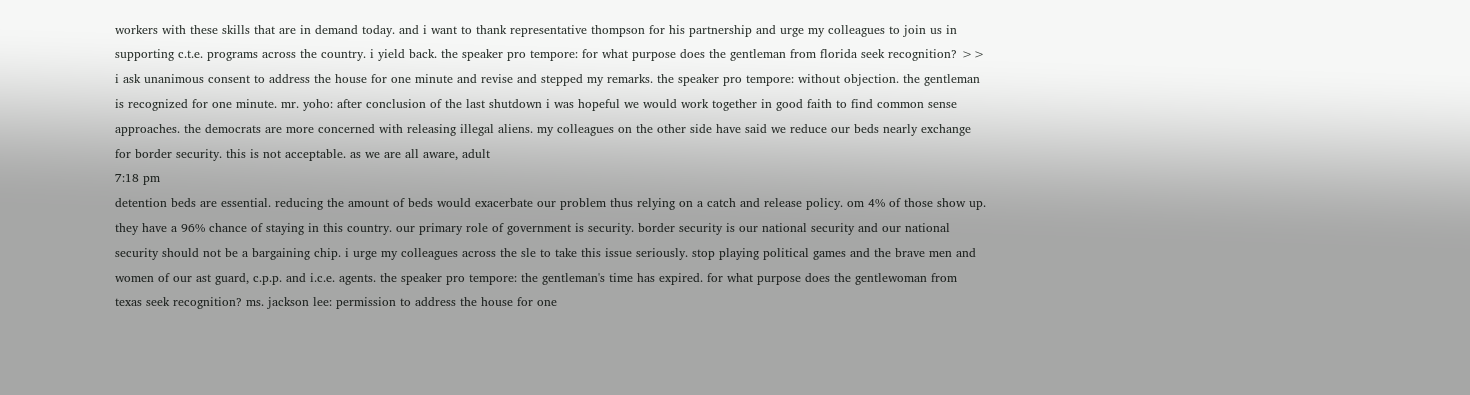workers with these skills that are in demand today. and i want to thank representative thompson for his partnership and urge my colleagues to join us in supporting c.t.e. programs across the country. i yield back. the speaker pro tempore: for what purpose does the gentleman from florida seek recognition? >> i ask unanimous consent to address the house for one minute and revise and stepped my remarks. the speaker pro tempore: without objection. the gentleman is recognized for one minute. mr. yoho: after conclusion of the last shutdown i was hopeful we would work together in good faith to find common sense approaches. the democrats are more concerned with releasing illegal aliens. my colleagues on the other side have said we reduce our beds nearly exchange for border security. this is not acceptable. as we are all aware, adult
7:18 pm
detention beds are essential. reducing the amount of beds would exacerbate our problem thus relying on a catch and release policy. om 4% of those show up. they have a 96% chance of staying in this country. our primary role of government is security. border security is our national security and our national security should not be a bargaining chip. i urge my colleagues across the sle to take this issue seriously. stop playing political games and the brave men and women of our ast guard, c.p.p. and i.c.e. agents. the speaker pro tempore: the gentleman's time has expired. for what purpose does the gentlewoman from texas seek recognition? ms. jackson lee: permission to address the house for one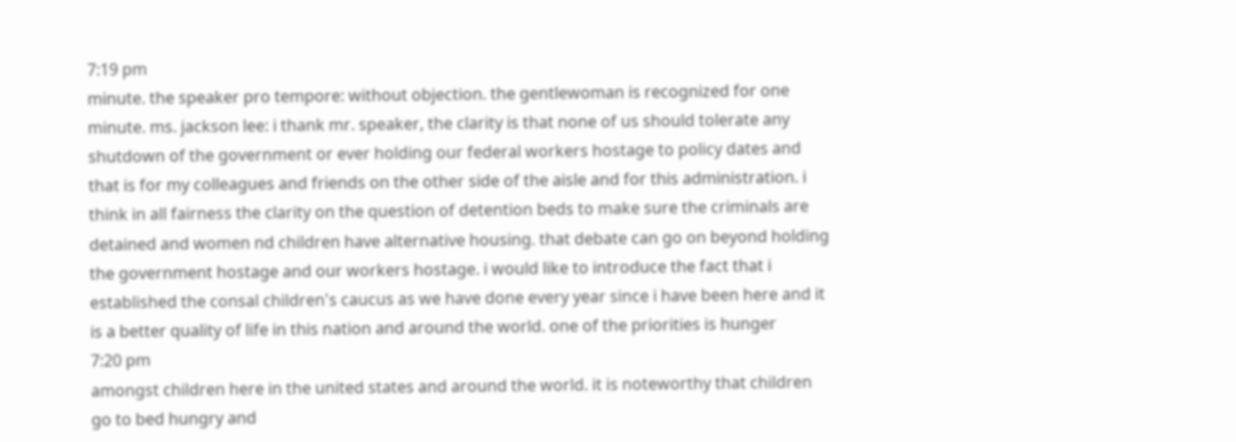7:19 pm
minute. the speaker pro tempore: without objection. the gentlewoman is recognized for one minute. ms. jackson lee: i thank mr. speaker, the clarity is that none of us should tolerate any shutdown of the government or ever holding our federal workers hostage to policy dates and that is for my colleagues and friends on the other side of the aisle and for this administration. i think in all fairness the clarity on the question of detention beds to make sure the criminals are detained and women nd children have alternative housing. that debate can go on beyond holding the government hostage and our workers hostage. i would like to introduce the fact that i established the consal children's caucus as we have done every year since i have been here and it is a better quality of life in this nation and around the world. one of the priorities is hunger
7:20 pm
amongst children here in the united states and around the world. it is noteworthy that children go to bed hungry and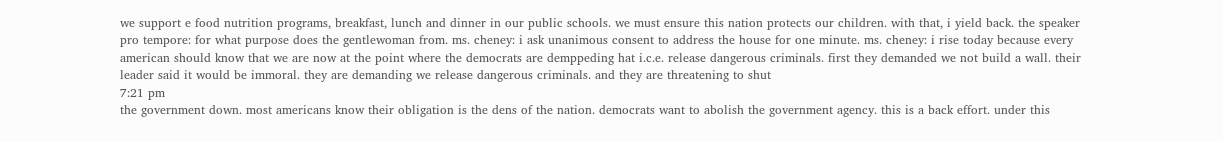we support e food nutrition programs, breakfast, lunch and dinner in our public schools. we must ensure this nation protects our children. with that, i yield back. the speaker pro tempore: for what purpose does the gentlewoman from. ms. cheney: i ask unanimous consent to address the house for one minute. ms. cheney: i rise today because every american should know that we are now at the point where the democrats are demppeding hat i.c.e. release dangerous criminals. first they demanded we not build a wall. their leader said it would be immoral. they are demanding we release dangerous criminals. and they are threatening to shut
7:21 pm
the government down. most americans know their obligation is the dens of the nation. democrats want to abolish the government agency. this is a back effort. under this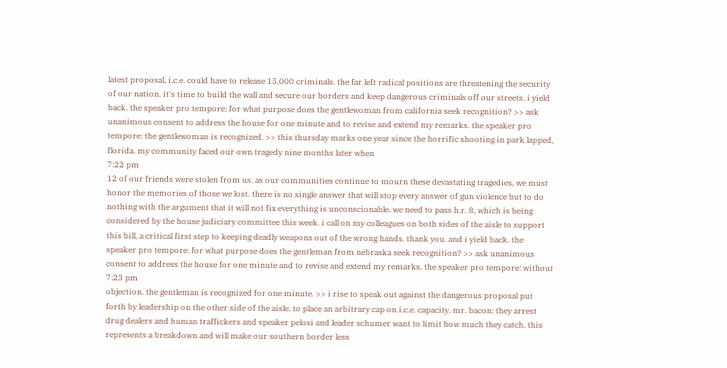latest proposal, i.c.e. could have to release 15,000 criminals. the far left radical positions are threatening the security of our nation. it's time to build the wall and secure our borders and keep dangerous criminals off our streets. i yield back. the speaker pro tempore: for what purpose does the gentlewoman from california seek recognition? >> ask unanimous consent to address the house for one minute and to revise and extend my remarks. the speaker pro tempore: the gentlewoman is recognized. >> this thursday marks one year since the horrific shooting in park lapped, florida. my community faced our own tragedy nine months later when
7:22 pm
12 of our friends were stolen from us. as our communities continue to mourn these devastating tragedies, we must honor the memories of those we lost. there is no single answer that will stop every answer of gun violence but to do nothing with the argument that it will not fix everything is unconscionable. we need to pass h.r. 8, which is being considered by the house judiciary committee this week. i call on my colleagues on both sides of the aisle to support this bill, a critical first step to keeping deadly weapons out of the wrong hands. thank you. and i yield back. the speaker pro tempore: for what purpose does the gentleman from nebraska seek recognition? >> ask unanimous consent to address the house for one minute and to revise and extend my remarks. the speaker pro tempore: without
7:23 pm
objection. the gentleman is recognized for one minute. >> i rise to speak out against the dangerous proposal put forth by leadership on the other side of the aisle. to place an arbitrary cap on i.c.e. capacity. mr. bacon: they arrest drug dealers and human traffickers and speaker pelosi and leader schumer want to limit how much they catch. this represents a breakdown and will make our southern border less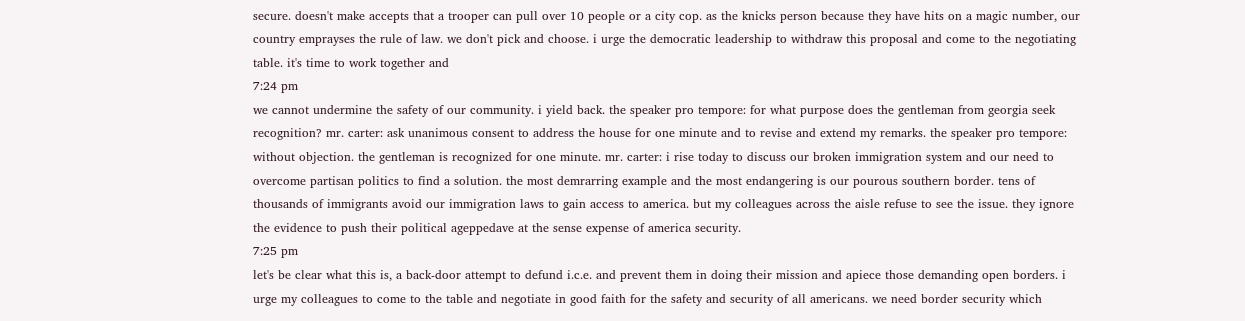secure. doesn't make accepts that a trooper can pull over 10 people or a city cop. as the knicks person because they have hits on a magic number, our country emprayses the rule of law. we don't pick and choose. i urge the democratic leadership to withdraw this proposal and come to the negotiating table. it's time to work together and
7:24 pm
we cannot undermine the safety of our community. i yield back. the speaker pro tempore: for what purpose does the gentleman from georgia seek recognition? mr. carter: ask unanimous consent to address the house for one minute and to revise and extend my remarks. the speaker pro tempore: without objection. the gentleman is recognized for one minute. mr. carter: i rise today to discuss our broken immigration system and our need to overcome partisan politics to find a solution. the most demrarring example and the most endangering is our pourous southern border. tens of thousands of immigrants avoid our immigration laws to gain access to america. but my colleagues across the aisle refuse to see the issue. they ignore the evidence to push their political ageppedave at the sense expense of america security.
7:25 pm
let's be clear what this is, a back-door attempt to defund i.c.e. and prevent them in doing their mission and apiece those demanding open borders. i urge my colleagues to come to the table and negotiate in good faith for the safety and security of all americans. we need border security which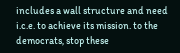includes a wall structure and need i.c.e. to achieve its mission. to the democrats, stop these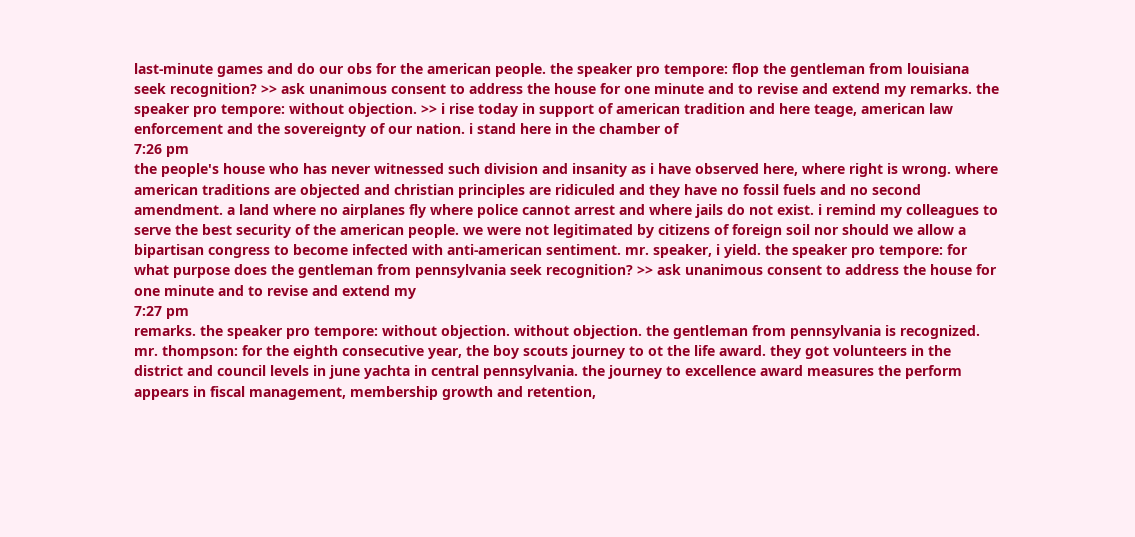last-minute games and do our obs for the american people. the speaker pro tempore: flop the gentleman from louisiana seek recognition? >> ask unanimous consent to address the house for one minute and to revise and extend my remarks. the speaker pro tempore: without objection. >> i rise today in support of american tradition and here teage, american law enforcement and the sovereignty of our nation. i stand here in the chamber of
7:26 pm
the people's house who has never witnessed such division and insanity as i have observed here, where right is wrong. where american traditions are objected and christian principles are ridiculed and they have no fossil fuels and no second amendment. a land where no airplanes fly where police cannot arrest and where jails do not exist. i remind my colleagues to serve the best security of the american people. we were not legitimated by citizens of foreign soil nor should we allow a bipartisan congress to become infected with anti-american sentiment. mr. speaker, i yield. the speaker pro tempore: for what purpose does the gentleman from pennsylvania seek recognition? >> ask unanimous consent to address the house for one minute and to revise and extend my
7:27 pm
remarks. the speaker pro tempore: without objection. without objection. the gentleman from pennsylvania is recognized. mr. thompson: for the eighth consecutive year, the boy scouts journey to ot the life award. they got volunteers in the district and council levels in june yachta in central pennsylvania. the journey to excellence award measures the perform appears in fiscal management, membership growth and retention,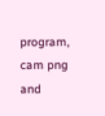program, cam png and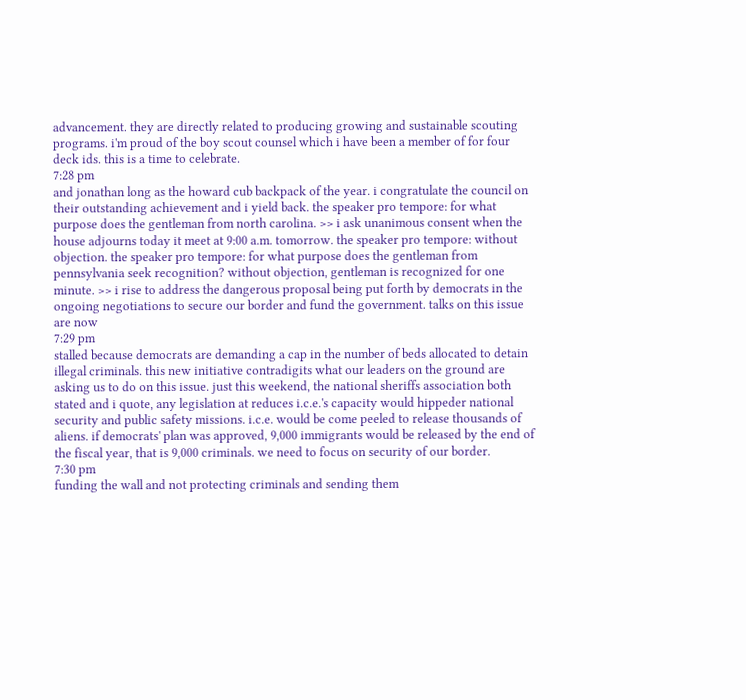advancement. they are directly related to producing growing and sustainable scouting programs. i'm proud of the boy scout counsel which i have been a member of for four deck ids. this is a time to celebrate.
7:28 pm
and jonathan long as the howard cub backpack of the year. i congratulate the council on their outstanding achievement and i yield back. the speaker pro tempore: for what purpose does the gentleman from north carolina. >> i ask unanimous consent when the house adjourns today it meet at 9:00 a.m. tomorrow. the speaker pro tempore: without objection. the speaker pro tempore: for what purpose does the gentleman from pennsylvania seek recognition? without objection, gentleman is recognized for one minute. >> i rise to address the dangerous proposal being put forth by democrats in the ongoing negotiations to secure our border and fund the government. talks on this issue are now
7:29 pm
stalled because democrats are demanding a cap in the number of beds allocated to detain illegal criminals. this new initiative contradigits what our leaders on the ground are asking us to do on this issue. just this weekend, the national sheriffs association both stated and i quote, any legislation at reduces i.c.e.'s capacity would hippeder national security and public safety missions. i.c.e. would be come peeled to release thousands of aliens. if democrats' plan was approved, 9,000 immigrants would be released by the end of the fiscal year, that is 9,000 criminals. we need to focus on security of our border.
7:30 pm
funding the wall and not protecting criminals and sending them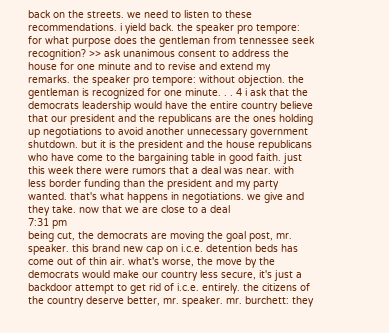back on the streets. we need to listen to these recommendations. i yield back. the speaker pro tempore: for what purpose does the gentleman from tennessee seek recognition? >> ask unanimous consent to address the house for one minute and to revise and extend my remarks. the speaker pro tempore: without objection. the gentleman is recognized for one minute. . . 4 i ask that the democrats leadership would have the entire country believe that our president and the republicans are the ones holding up negotiations to avoid another unnecessary government shutdown. but it is the president and the house republicans who have come to the bargaining table in good faith. just this week there were rumors that a deal was near. with less border funding than the president and my party wanted. that's what happens in negotiations. we give and they take. now that we are close to a deal
7:31 pm
being cut, the democrats are moving the goal post, mr. speaker. this brand new cap on i.c.e. detention beds has come out of thin air. what's worse, the move by the democrats would make our country less secure, it's just a backdoor attempt to get rid of i.c.e. entirely. the citizens of the country deserve better, mr. speaker. mr. burchett: they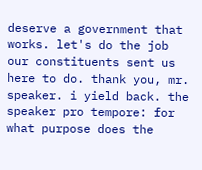deserve a government that works. let's do the job our constituents sent us here to do. thank you, mr. speaker. i yield back. the speaker pro tempore: for what purpose does the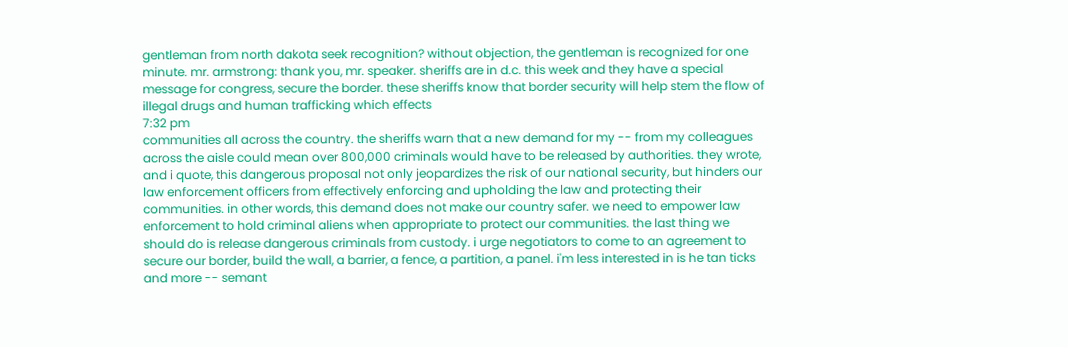gentleman from north dakota seek recognition? without objection, the gentleman is recognized for one minute. mr. armstrong: thank you, mr. speaker. sheriffs are in d.c. this week and they have a special message for congress, secure the border. these sheriffs know that border security will help stem the flow of illegal drugs and human trafficking which effects
7:32 pm
communities all across the country. the sheriffs warn that a new demand for my -- from my colleagues across the aisle could mean over 800,000 criminals would have to be released by authorities. they wrote, and i quote, this dangerous proposal not only jeopardizes the risk of our national security, but hinders our law enforcement officers from effectively enforcing and upholding the law and protecting their communities. in other words, this demand does not make our country safer. we need to empower law enforcement to hold criminal aliens when appropriate to protect our communities. the last thing we should do is release dangerous criminals from custody. i urge negotiators to come to an agreement to secure our border, build the wall, a barrier, a fence, a partition, a panel. i'm less interested in is he tan ticks and more -- semant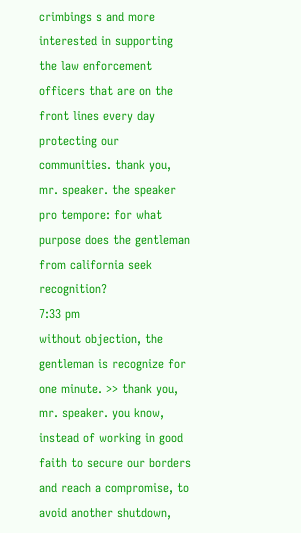crimbings s and more interested in supporting the law enforcement officers that are on the front lines every day protecting our communities. thank you, mr. speaker. the speaker pro tempore: for what purpose does the gentleman from california seek recognition?
7:33 pm
without objection, the gentleman is recognize for one minute. >> thank you, mr. speaker. you know, instead of working in good faith to secure our borders and reach a compromise, to avoid another shutdown,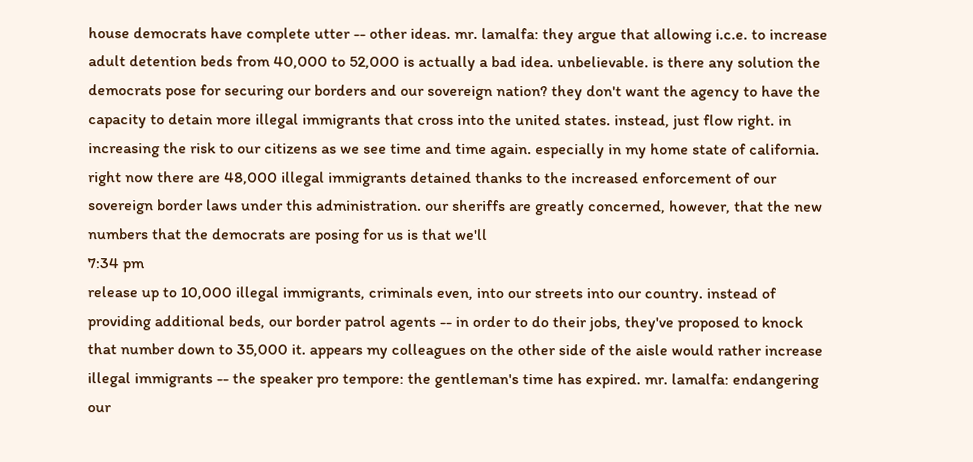house democrats have complete utter -- other ideas. mr. lamalfa: they argue that allowing i.c.e. to increase adult detention beds from 40,000 to 52,000 is actually a bad idea. unbelievable. is there any solution the democrats pose for securing our borders and our sovereign nation? they don't want the agency to have the capacity to detain more illegal immigrants that cross into the united states. instead, just flow right. in increasing the risk to our citizens as we see time and time again. especially in my home state of california. right now there are 48,000 illegal immigrants detained thanks to the increased enforcement of our sovereign border laws under this administration. our sheriffs are greatly concerned, however, that the new numbers that the democrats are posing for us is that we'll
7:34 pm
release up to 10,000 illegal immigrants, criminals even, into our streets into our country. instead of providing additional beds, our border patrol agents -- in order to do their jobs, they've proposed to knock that number down to 35,000 it. appears my colleagues on the other side of the aisle would rather increase illegal immigrants -- the speaker pro tempore: the gentleman's time has expired. mr. lamalfa: endangering our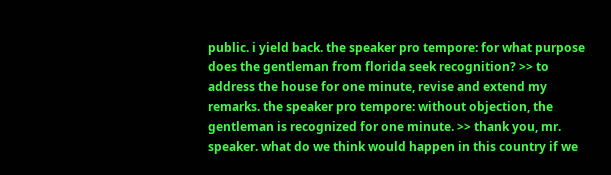public. i yield back. the speaker pro tempore: for what purpose does the gentleman from florida seek recognition? >> to address the house for one minute, revise and extend my remarks. the speaker pro tempore: without objection, the gentleman is recognized for one minute. >> thank you, mr. speaker. what do we think would happen in this country if we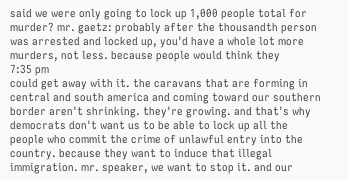said we were only going to lock up 1,000 people total for murder? mr. gaetz: probably after the thousandth person was arrested and locked up, you'd have a whole lot more murders, not less. because people would think they
7:35 pm
could get away with it. the caravans that are forming in central and south america and coming toward our southern border aren't shrinking. they're growing. and that's why democrats don't want us to be able to lock up all the people who commit the crime of unlawful entry into the country. because they want to induce that illegal immigration. mr. speaker, we want to stop it. and our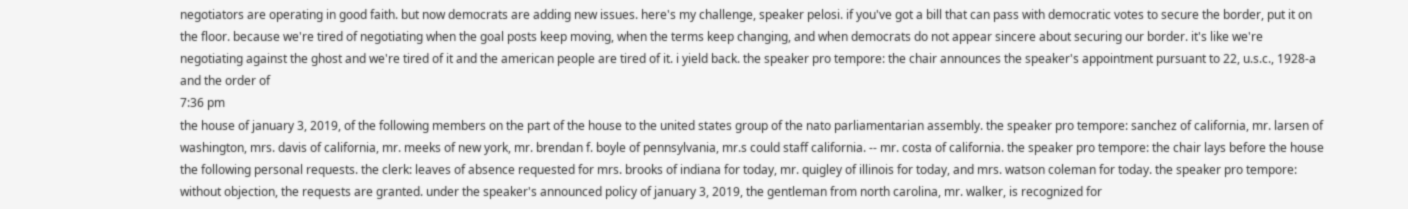negotiators are operating in good faith. but now democrats are adding new issues. here's my challenge, speaker pelosi. if you've got a bill that can pass with democratic votes to secure the border, put it on the floor. because we're tired of negotiating when the goal posts keep moving, when the terms keep changing, and when democrats do not appear sincere about securing our border. it's like we're negotiating against the ghost and we're tired of it and the american people are tired of it. i yield back. the speaker pro tempore: the chair announces the speaker's appointment pursuant to 22, u.s.c., 1928-a and the order of
7:36 pm
the house of january 3, 2019, of the following members on the part of the house to the united states group of the nato parliamentarian assembly. the speaker pro tempore: sanchez of california, mr. larsen of washington, mrs. davis of california, mr. meeks of new york, mr. brendan f. boyle of pennsylvania, mr.s could staff california. -- mr. costa of california. the speaker pro tempore: the chair lays before the house the following personal requests. the clerk: leaves of absence requested for mrs. brooks of indiana for today, mr. quigley of illinois for today, and mrs. watson coleman for today. the speaker pro tempore: without objection, the requests are granted. under the speaker's announced policy of january 3, 2019, the gentleman from north carolina, mr. walker, is recognized for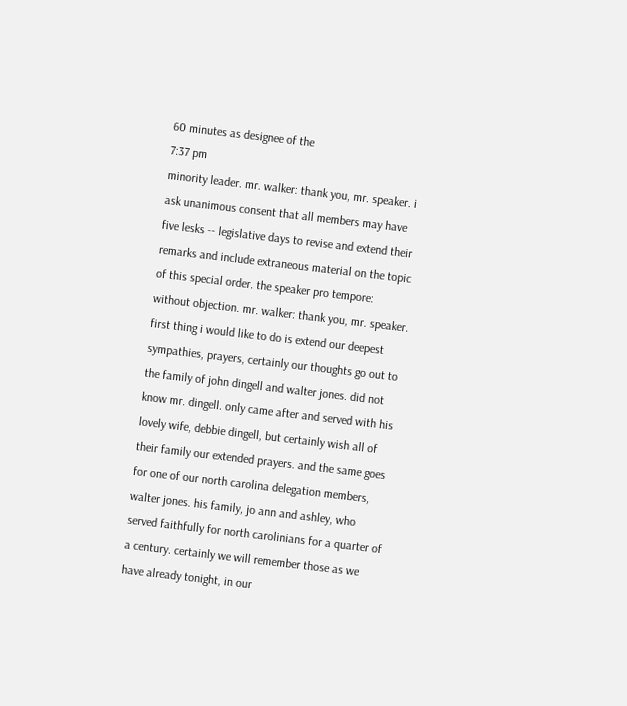60 minutes as designee of the
7:37 pm
minority leader. mr. walker: thank you, mr. speaker. i ask unanimous consent that all members may have five lesks -- legislative days to revise and extend their remarks and include extraneous material on the topic of this special order. the speaker pro tempore: without objection. mr. walker: thank you, mr. speaker. first thing i would like to do is extend our deepest sympathies, prayers, certainly our thoughts go out to the family of john dingell and walter jones. did not know mr. dingell. only came after and served with his lovely wife, debbie dingell, but certainly wish all of their family our extended prayers. and the same goes for one of our north carolina delegation members, walter jones. his family, jo ann and ashley, who served faithfully for north carolinians for a quarter of a century. certainly we will remember those as we have already tonight, in our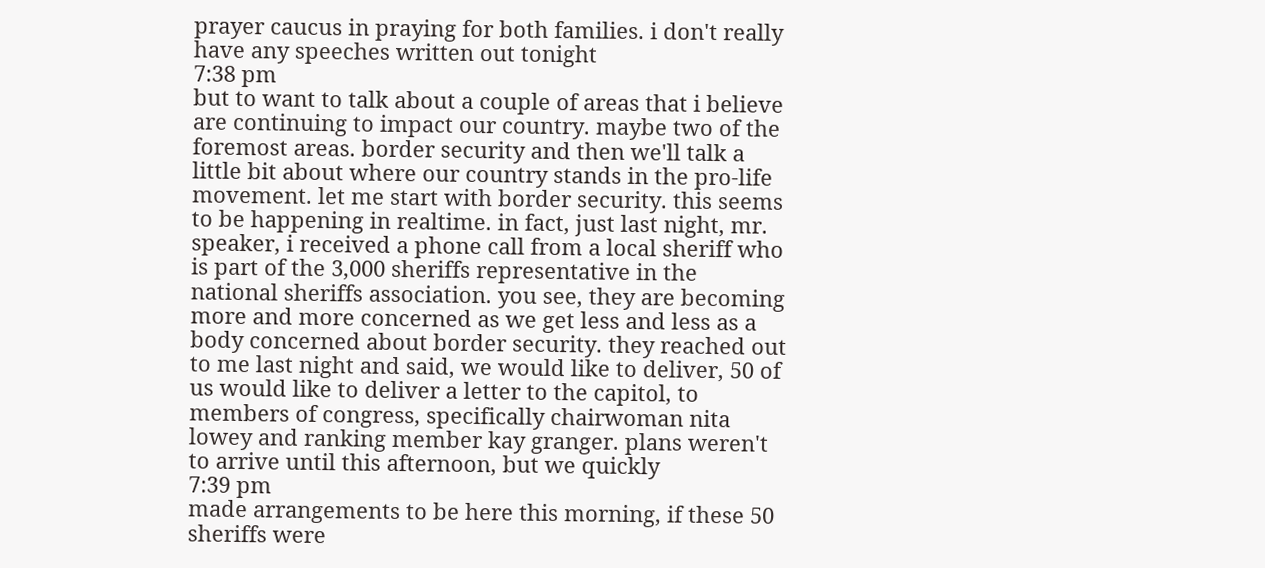prayer caucus in praying for both families. i don't really have any speeches written out tonight
7:38 pm
but to want to talk about a couple of areas that i believe are continuing to impact our country. maybe two of the foremost areas. border security and then we'll talk a little bit about where our country stands in the pro-life movement. let me start with border security. this seems to be happening in realtime. in fact, just last night, mr. speaker, i received a phone call from a local sheriff who is part of the 3,000 sheriffs representative in the national sheriffs association. you see, they are becoming more and more concerned as we get less and less as a body concerned about border security. they reached out to me last night and said, we would like to deliver, 50 of us would like to deliver a letter to the capitol, to members of congress, specifically chairwoman nita lowey and ranking member kay granger. plans weren't to arrive until this afternoon, but we quickly
7:39 pm
made arrangements to be here this morning, if these 50 sheriffs were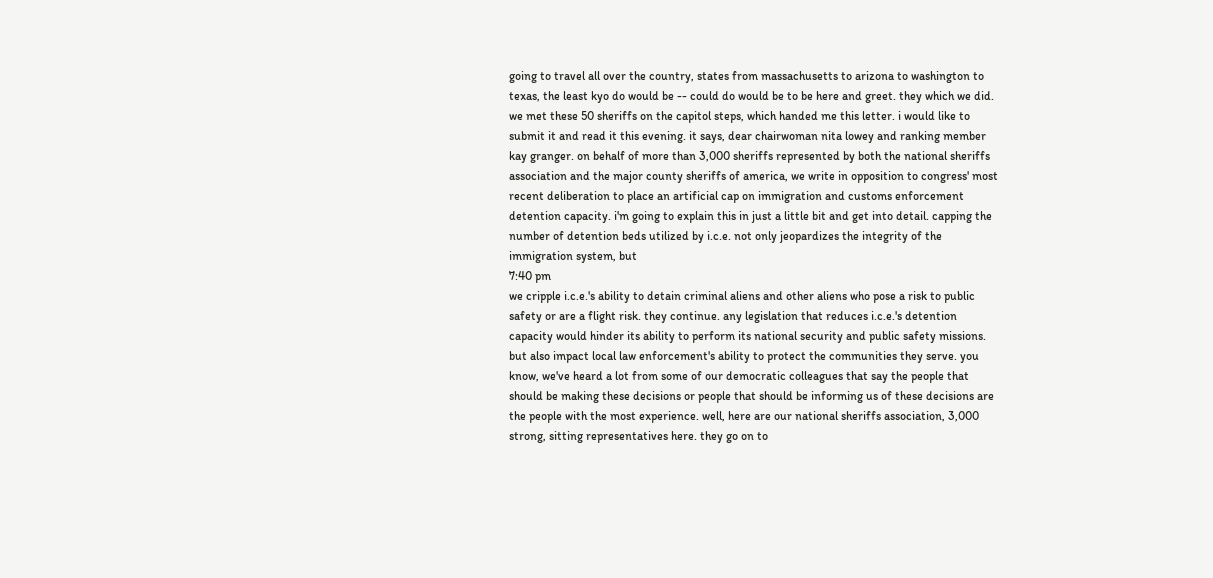going to travel all over the country, states from massachusetts to arizona to washington to texas, the least kyo do would be -- could do would be to be here and greet. they which we did. we met these 50 sheriffs on the capitol steps, which handed me this letter. i would like to submit it and read it this evening. it says, dear chairwoman nita lowey and ranking member kay granger. on behalf of more than 3,000 sheriffs represented by both the national sheriffs association and the major county sheriffs of america, we write in opposition to congress' most recent deliberation to place an artificial cap on immigration and customs enforcement detention capacity. i'm going to explain this in just a little bit and get into detail. capping the number of detention beds utilized by i.c.e. not only jeopardizes the integrity of the immigration system, but
7:40 pm
we cripple i.c.e.'s ability to detain criminal aliens and other aliens who pose a risk to public safety or are a flight risk. they continue. any legislation that reduces i.c.e.'s detention capacity would hinder its ability to perform its national security and public safety missions. but also impact local law enforcement's ability to protect the communities they serve. you know, we've heard a lot from some of our democratic colleagues that say the people that should be making these decisions or people that should be informing us of these decisions are the people with the most experience. well, here are our national sheriffs association, 3,000 strong, sitting representatives here. they go on to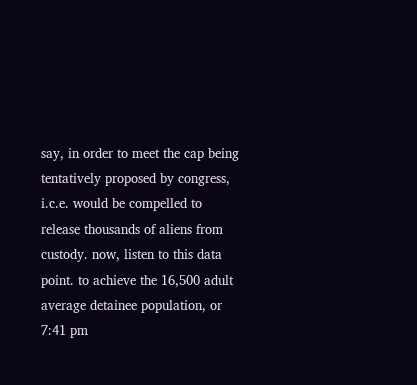say, in order to meet the cap being tentatively proposed by congress, i.c.e. would be compelled to release thousands of aliens from custody. now, listen to this data point. to achieve the 16,500 adult average detainee population, or
7:41 pm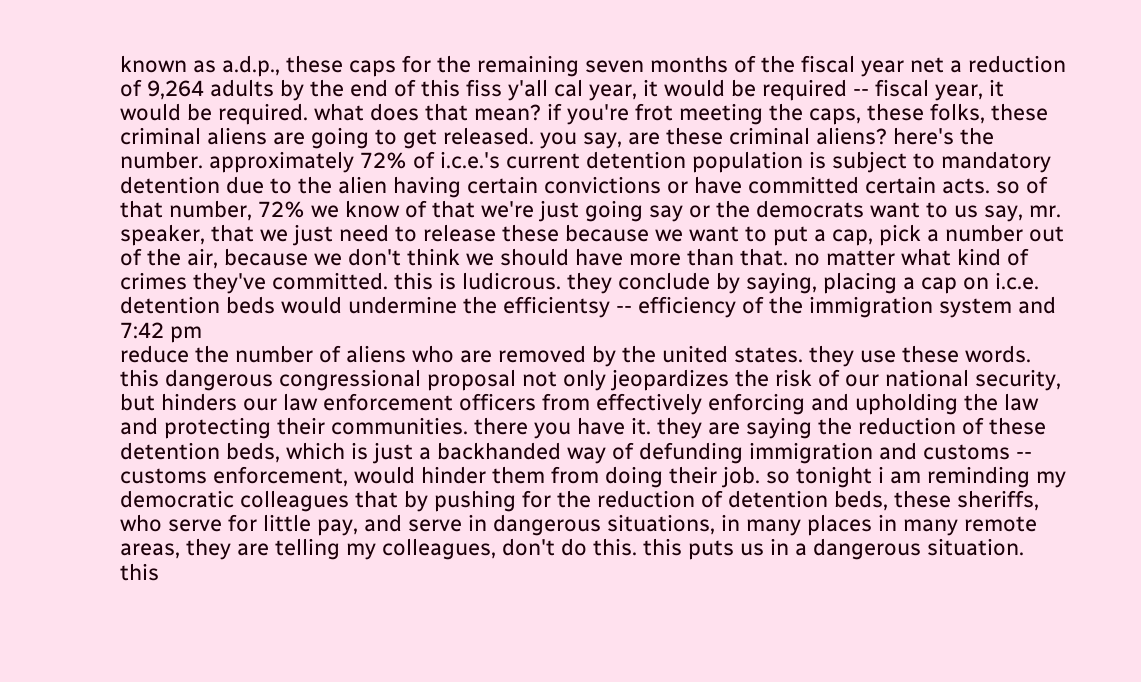known as a.d.p., these caps for the remaining seven months of the fiscal year net a reduction of 9,264 adults by the end of this fiss y'all cal year, it would be required -- fiscal year, it would be required. what does that mean? if you're frot meeting the caps, these folks, these criminal aliens are going to get released. you say, are these criminal aliens? here's the number. approximately 72% of i.c.e.'s current detention population is subject to mandatory detention due to the alien having certain convictions or have committed certain acts. so of that number, 72% we know of that we're just going say or the democrats want to us say, mr. speaker, that we just need to release these because we want to put a cap, pick a number out of the air, because we don't think we should have more than that. no matter what kind of crimes they've committed. this is ludicrous. they conclude by saying, placing a cap on i.c.e. detention beds would undermine the efficientsy -- efficiency of the immigration system and
7:42 pm
reduce the number of aliens who are removed by the united states. they use these words. this dangerous congressional proposal not only jeopardizes the risk of our national security, but hinders our law enforcement officers from effectively enforcing and upholding the law and protecting their communities. there you have it. they are saying the reduction of these detention beds, which is just a backhanded way of defunding immigration and customs -- customs enforcement, would hinder them from doing their job. so tonight i am reminding my democratic colleagues that by pushing for the reduction of detention beds, these sheriffs, who serve for little pay, and serve in dangerous situations, in many places in many remote areas, they are telling my colleagues, don't do this. this puts us in a dangerous situation. this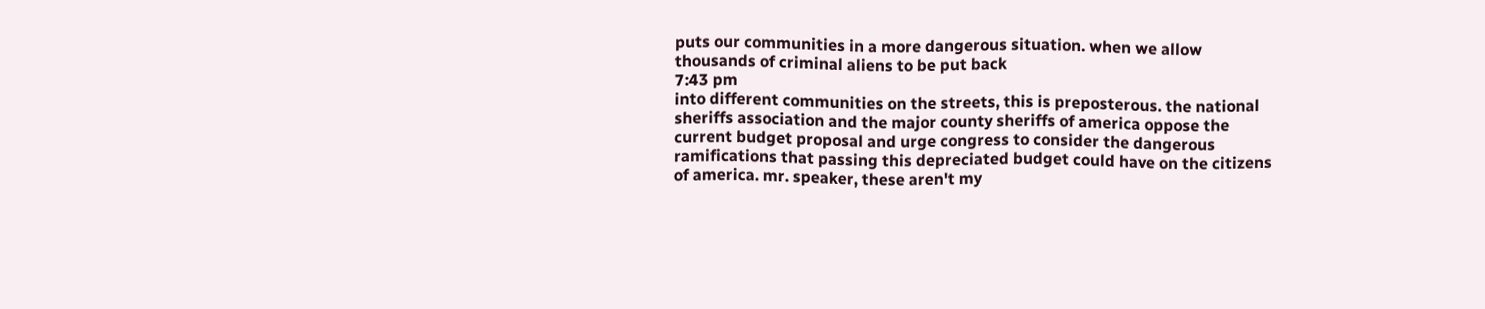puts our communities in a more dangerous situation. when we allow thousands of criminal aliens to be put back
7:43 pm
into different communities on the streets, this is preposterous. the national sheriffs association and the major county sheriffs of america oppose the current budget proposal and urge congress to consider the dangerous ramifications that passing this depreciated budget could have on the citizens of america. mr. speaker, these aren't my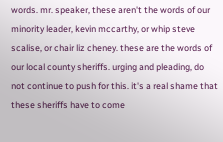words. mr. speaker, these aren't the words of our minority leader, kevin mccarthy, or whip steve scalise, or chair liz cheney. these are the words of our local county sheriffs. urging and pleading, do not continue to push for this. it's a real shame that these sheriffs have to come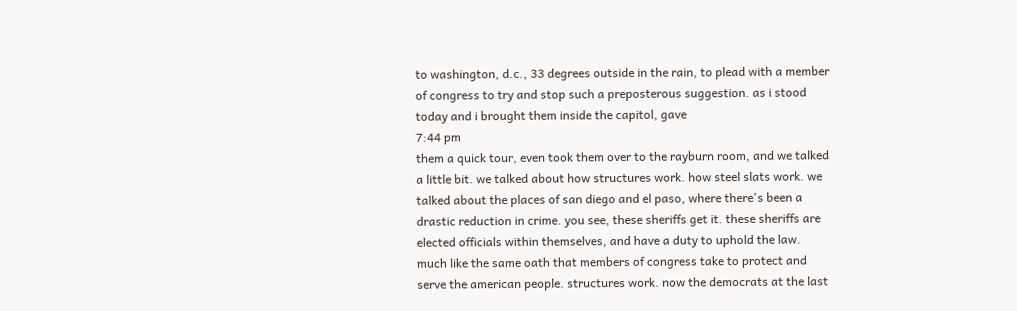to washington, d.c., 33 degrees outside in the rain, to plead with a member of congress to try and stop such a preposterous suggestion. as i stood today and i brought them inside the capitol, gave
7:44 pm
them a quick tour, even took them over to the rayburn room, and we talked a little bit. we talked about how structures work. how steel slats work. we talked about the places of san diego and el paso, where there's been a drastic reduction in crime. you see, these sheriffs get it. these sheriffs are elected officials within themselves, and have a duty to uphold the law. much like the same oath that members of congress take to protect and serve the american people. structures work. now the democrats at the last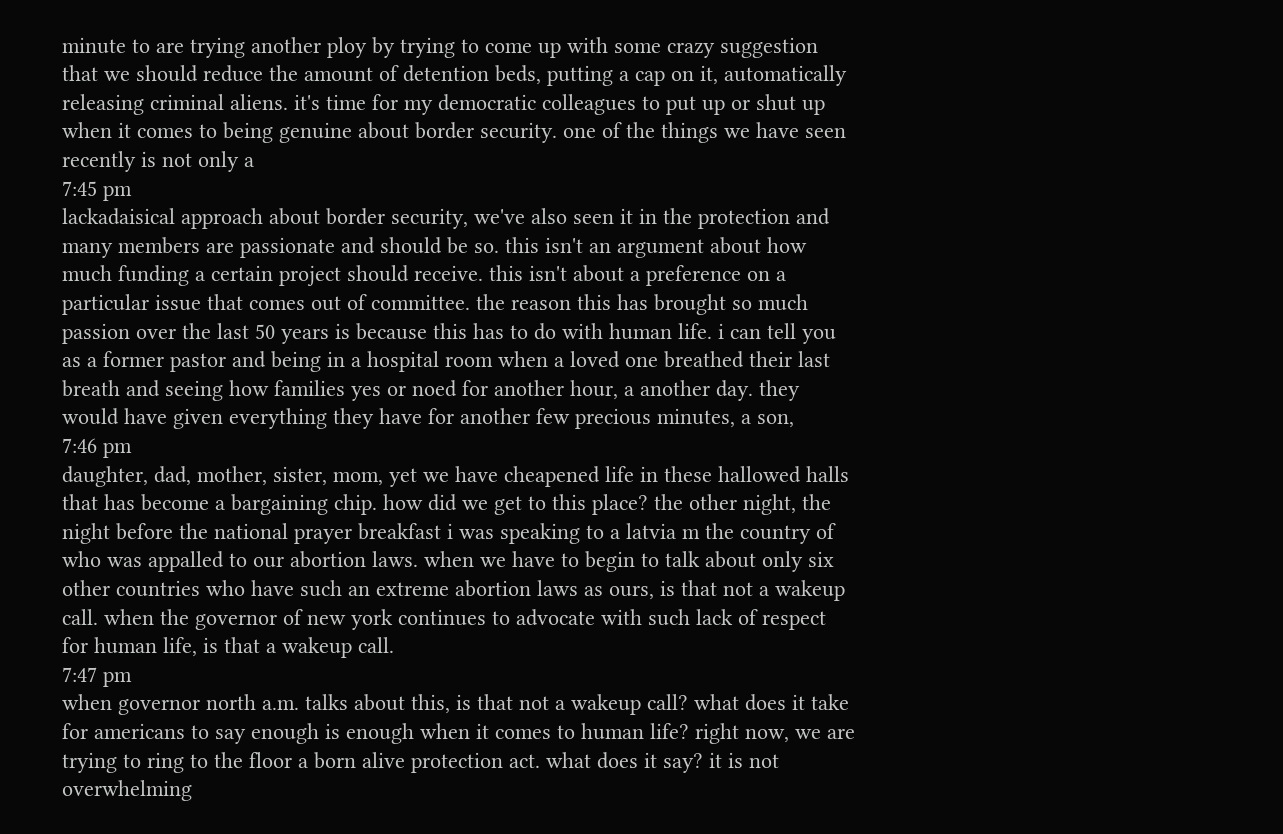minute to are trying another ploy by trying to come up with some crazy suggestion that we should reduce the amount of detention beds, putting a cap on it, automatically releasing criminal aliens. it's time for my democratic colleagues to put up or shut up when it comes to being genuine about border security. one of the things we have seen recently is not only a
7:45 pm
lackadaisical approach about border security, we've also seen it in the protection and many members are passionate and should be so. this isn't an argument about how much funding a certain project should receive. this isn't about a preference on a particular issue that comes out of committee. the reason this has brought so much passion over the last 50 years is because this has to do with human life. i can tell you as a former pastor and being in a hospital room when a loved one breathed their last breath and seeing how families yes or noed for another hour, a another day. they would have given everything they have for another few precious minutes, a son,
7:46 pm
daughter, dad, mother, sister, mom, yet we have cheapened life in these hallowed halls that has become a bargaining chip. how did we get to this place? the other night, the night before the national prayer breakfast i was speaking to a latvia m the country of who was appalled to our abortion laws. when we have to begin to talk about only six other countries who have such an extreme abortion laws as ours, is that not a wakeup call. when the governor of new york continues to advocate with such lack of respect for human life, is that a wakeup call.
7:47 pm
when governor north a.m. talks about this, is that not a wakeup call? what does it take for americans to say enough is enough when it comes to human life? right now, we are trying to ring to the floor a born alive protection act. what does it say? it is not overwhelming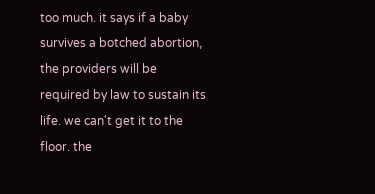too much. it says if a baby survives a botched abortion, the providers will be required by law to sustain its life. we can't get it to the floor. the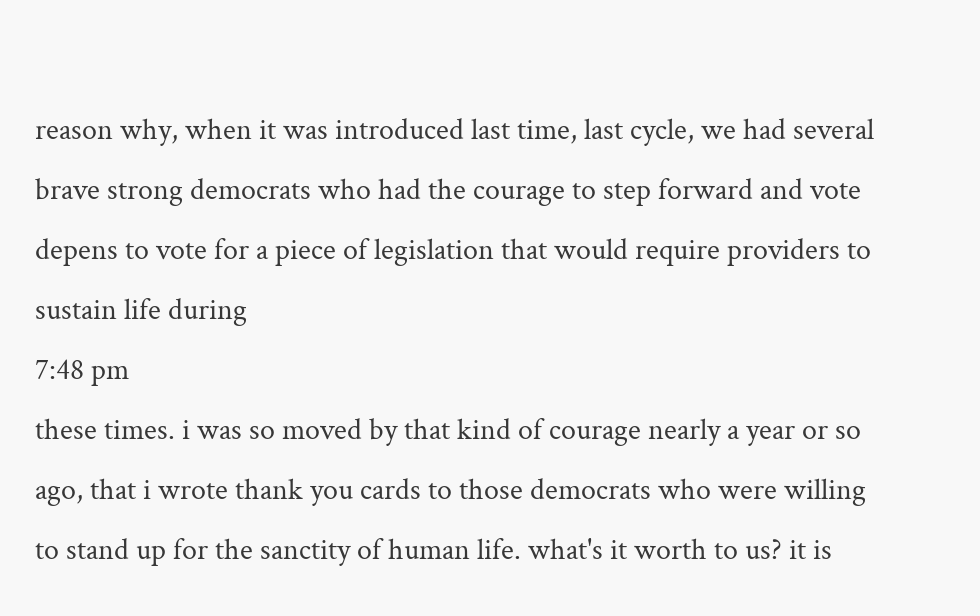reason why, when it was introduced last time, last cycle, we had several brave strong democrats who had the courage to step forward and vote depens to vote for a piece of legislation that would require providers to sustain life during
7:48 pm
these times. i was so moved by that kind of courage nearly a year or so ago, that i wrote thank you cards to those democrats who were willing to stand up for the sanctity of human life. what's it worth to us? it is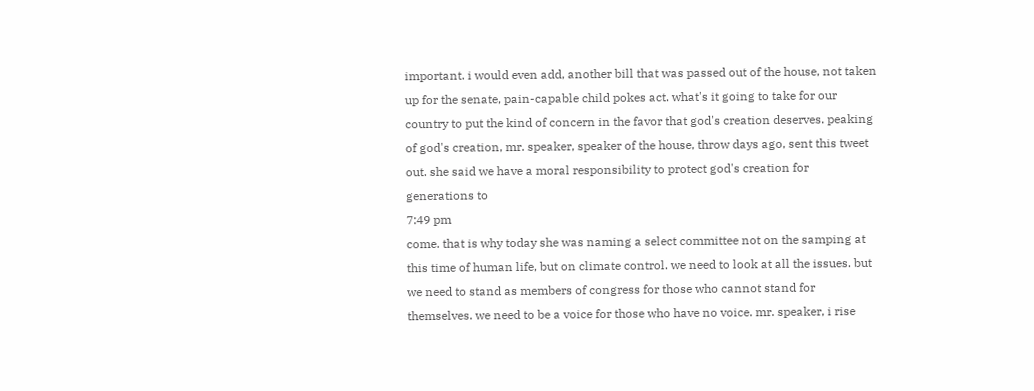important. i would even add, another bill that was passed out of the house, not taken up for the senate, pain-capable child pokes act. what's it going to take for our country to put the kind of concern in the favor that god's creation deserves. peaking of god's creation, mr. speaker, speaker of the house, throw days ago, sent this tweet out. she said we have a moral responsibility to protect god's creation for generations to
7:49 pm
come. that is why today she was naming a select committee not on the samping at this time of human life, but on climate control. we need to look at all the issues. but we need to stand as members of congress for those who cannot stand for themselves. we need to be a voice for those who have no voice. mr. speaker, i rise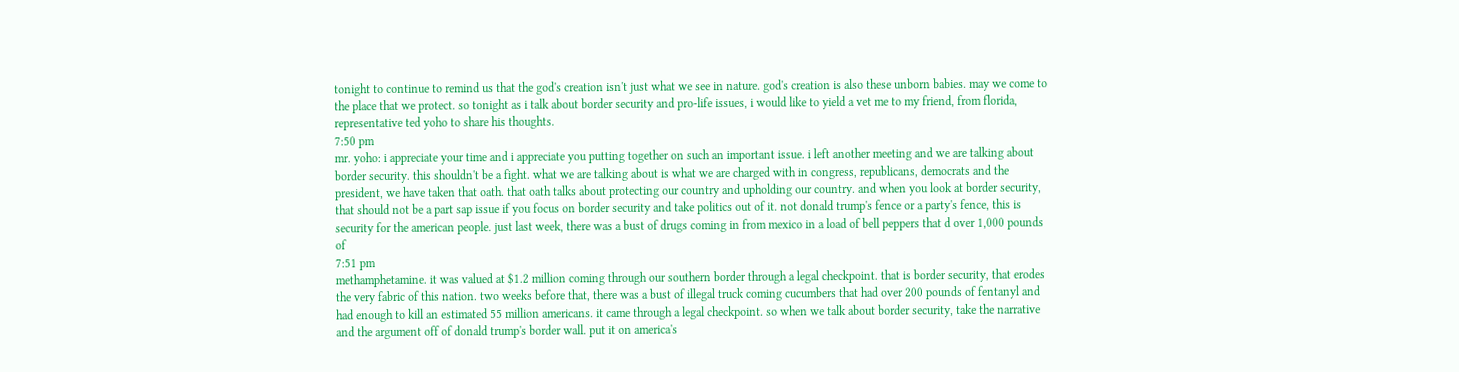tonight to continue to remind us that the god's creation isn't just what we see in nature. god's creation is also these unborn babies. may we come to the place that we protect. so tonight as i talk about border security and pro-life issues, i would like to yield a vet me to my friend, from florida, representative ted yoho to share his thoughts.
7:50 pm
mr. yoho: i appreciate your time and i appreciate you putting together on such an important issue. i left another meeting and we are talking about border security. this shouldn't be a fight. what we are talking about is what we are charged with in congress, republicans, democrats and the president, we have taken that oath. that oath talks about protecting our country and upholding our country. and when you look at border security, that should not be a part sap issue if you focus on border security and take politics out of it. not donald trump's fence or a party's fence, this is security for the american people. just last week, there was a bust of drugs coming in from mexico in a load of bell peppers that d over 1,000 pounds of
7:51 pm
methamphetamine. it was valued at $1.2 million coming through our southern border through a legal checkpoint. that is border security, that erodes the very fabric of this nation. two weeks before that, there was a bust of illegal truck coming cucumbers that had over 200 pounds of fentanyl and had enough to kill an estimated 55 million americans. it came through a legal checkpoint. so when we talk about border security, take the narrative and the argument off of donald trump's border wall. put it on america's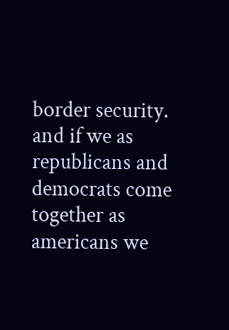border security. and if we as republicans and democrats come together as americans we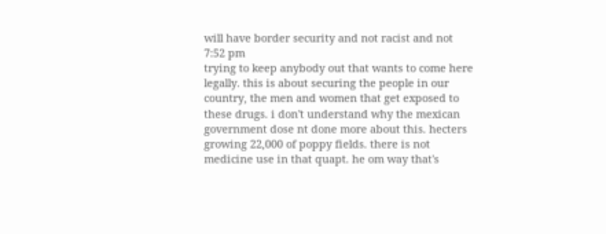will have border security and not racist and not
7:52 pm
trying to keep anybody out that wants to come here legally. this is about securing the people in our country, the men and women that get exposed to these drugs. i don't understand why the mexican government dose nt done more about this. hecters growing 22,000 of poppy fields. there is not medicine use in that quapt. he om way that's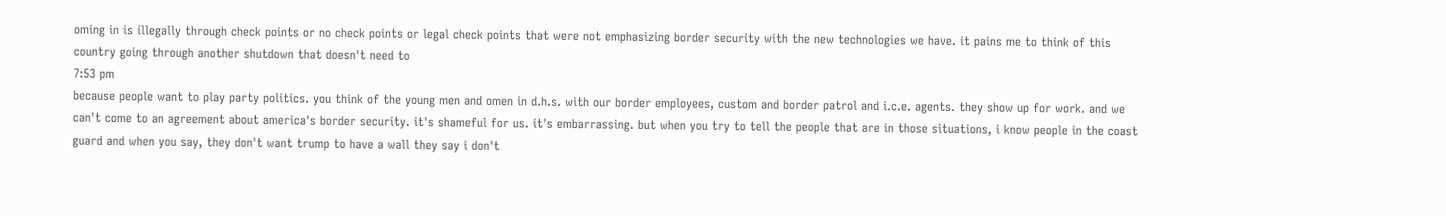oming in is illegally through check points or no check points or legal check points that were not emphasizing border security with the new technologies we have. it pains me to think of this country going through another shutdown that doesn't need to
7:53 pm
because people want to play party politics. you think of the young men and omen in d.h.s. with our border employees, custom and border patrol and i.c.e. agents. they show up for work. and we can't come to an agreement about america's border security. it's shameful for us. it's embarrassing. but when you try to tell the people that are in those situations, i know people in the coast guard and when you say, they don't want trump to have a wall they say i don't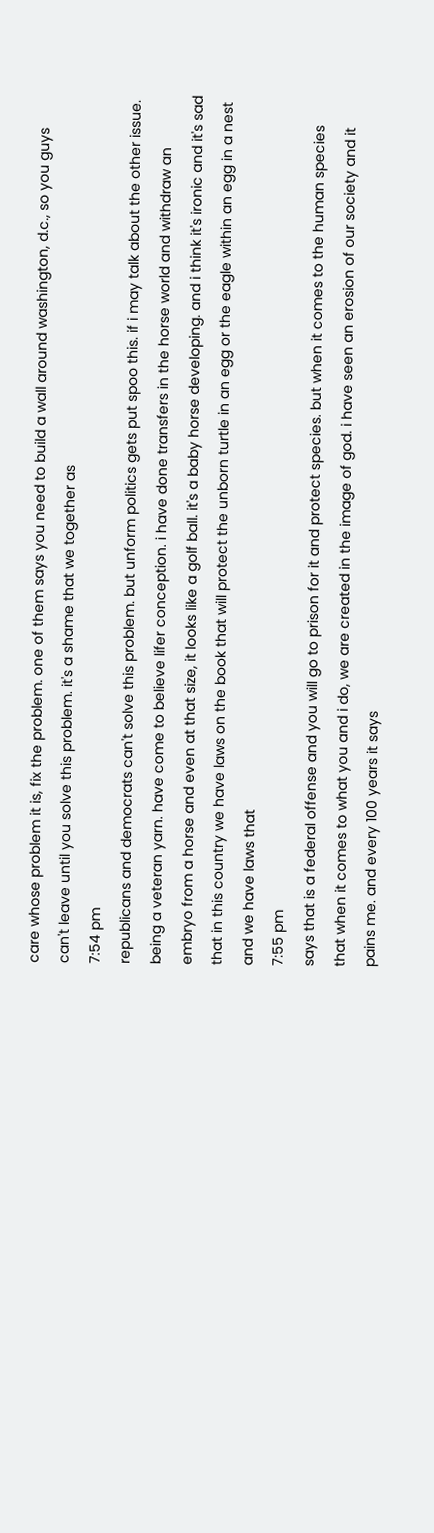care whose problem it is, fix the problem. one of them says you need to build a wall around washington, d.c., so you guys can't leave until you solve this problem. it's a shame that we together as
7:54 pm
republicans and democrats can't solve this problem. but unform politics gets put spoo this. if i may talk about the other issue. being a veteran yarn. have come to believe lifer conception. i have done transfers in the horse world and withdraw an embryo from a horse and even at that size, it looks like a golf ball. it's a baby horse developing. and i think it's ironic and it's sad that in this country we have laws on the book that will protect the unborn turtle in an egg or the eagle within an egg in a nest and we have laws that
7:55 pm
says that is a federal offense and you will go to prison for it and protect species. but when it comes to the human species that when it comes to what you and i do, we are created in the image of god. i have seen an erosion of our society and it pains me. and every 100 years it says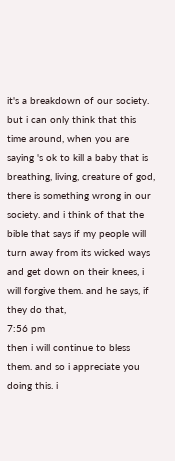it's a breakdown of our society. but i can only think that this time around, when you are saying 's ok to kill a baby that is breathing, living, creature of god, there is something wrong in our society. and i think of that the bible that says if my people will turn away from its wicked ways and get down on their knees, i will forgive them. and he says, if they do that,
7:56 pm
then i will continue to bless them. and so i appreciate you doing this. i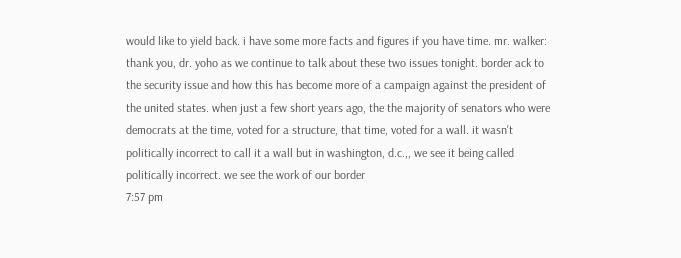would like to yield back. i have some more facts and figures if you have time. mr. walker: thank you, dr. yoho as we continue to talk about these two issues tonight. border ack to the security issue and how this has become more of a campaign against the president of the united states. when just a few short years ago, the the majority of senators who were democrats at the time, voted for a structure, that time, voted for a wall. it wasn't politically incorrect to call it a wall but in washington, d.c.,, we see it being called politically incorrect. we see the work of our border
7:57 pm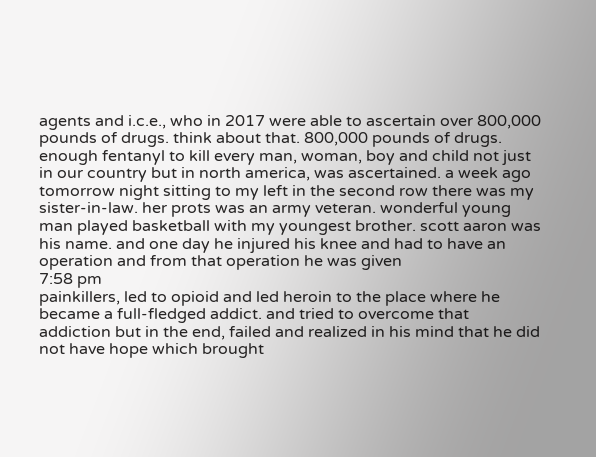agents and i.c.e., who in 2017 were able to ascertain over 800,000 pounds of drugs. think about that. 800,000 pounds of drugs. enough fentanyl to kill every man, woman, boy and child not just in our country but in north america, was ascertained. a week ago tomorrow night sitting to my left in the second row there was my sister-in-law. her prots was an army veteran. wonderful young man played basketball with my youngest brother. scott aaron was his name. and one day he injured his knee and had to have an operation and from that operation he was given
7:58 pm
painkillers, led to opioid and led heroin to the place where he became a full-fledged addict. and tried to overcome that addiction but in the end, failed and realized in his mind that he did not have hope which brought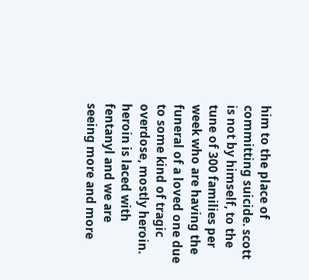him to the place of committing suicide. scott is not by himself, to the tune of 300 families per week who are having the funeral of a loved one due to some kind of tragic overdose, mostly heroin. heroin is laced with fentanyl and we are seeing more and more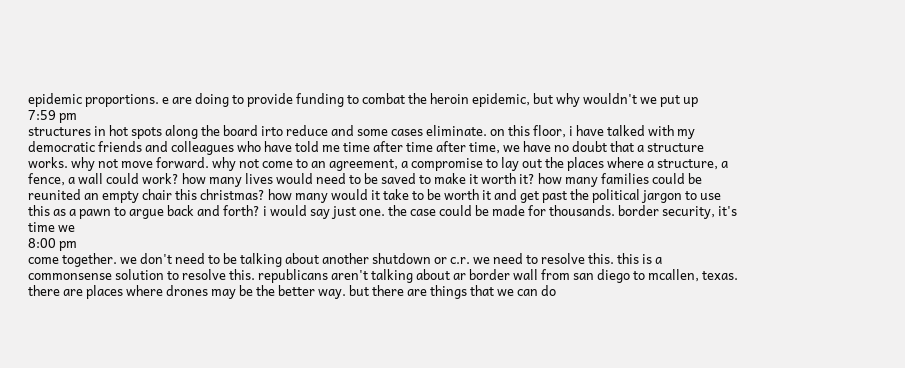epidemic proportions. e are doing to provide funding to combat the heroin epidemic, but why wouldn't we put up
7:59 pm
structures in hot spots along the board irto reduce and some cases eliminate. on this floor, i have talked with my democratic friends and colleagues who have told me time after time after time, we have no doubt that a structure works. why not move forward. why not come to an agreement, a compromise to lay out the places where a structure, a fence, a wall could work? how many lives would need to be saved to make it worth it? how many families could be reunited an empty chair this christmas? how many would it take to be worth it and get past the political jargon to use this as a pawn to argue back and forth? i would say just one. the case could be made for thousands. border security, it's time we
8:00 pm
come together. we don't need to be talking about another shutdown or c.r. we need to resolve this. this is a commonsense solution to resolve this. republicans aren't talking about ar border wall from san diego to mcallen, texas. there are places where drones may be the better way. but there are things that we can do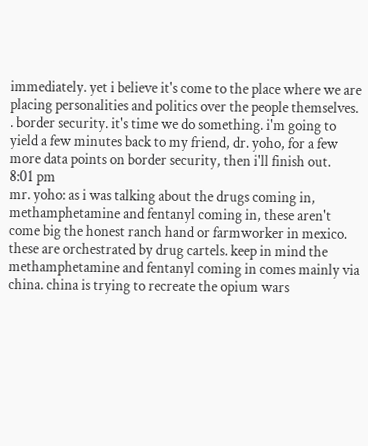immediately. yet i believe it's come to the place where we are placing personalities and politics over the people themselves. . border security. it's time we do something. i'm going to yield a few minutes back to my friend, dr. yoho, for a few more data points on border security, then i'll finish out.
8:01 pm
mr. yoho: as i was talking about the drugs coming in, methamphetamine and fentanyl coming in, these aren't come big the honest ranch hand or farmworker in mexico. these are orchestrated by drug cartels. keep in mind the methamphetamine and fentanyl coming in comes mainly via china. china is trying to recreate the opium wars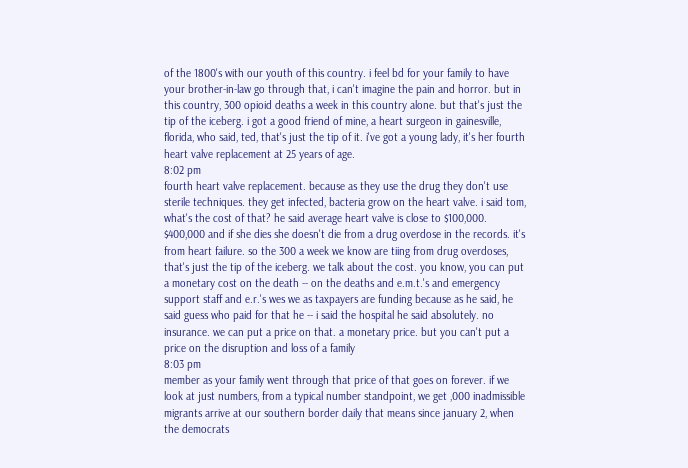of the 1800's with our youth of this country. i feel bd for your family to have your brother-in-law go through that, i can't imagine the pain and horror. but in this country, 300 opioid deaths a week in this country alone. but that's just the tip of the iceberg. i got a good friend of mine, a heart surgeon in gainesville, florida, who said, ted, that's just the tip of it. i've got a young lady, it's her fourth heart valve replacement at 25 years of age.
8:02 pm
fourth heart valve replacement. because as they use the drug they don't use sterile techniques. they get infected, bacteria grow on the heart valve. i said tom, what's the cost of that? he said average heart valve is close to $100,000. $400,000 and if she dies she doesn't die from a drug overdose in the records. it's from heart failure. so the 300 a week we know are tiing from drug overdoses, that's just the tip of the iceberg. we talk about the cost. you know, you can put a monetary cost on the death -- on the deaths and e.m.t.'s and emergency support staff and e.r.'s wes we as taxpayers are funding because as he said, he said guess who paid for that he -- i said the hospital he said absolutely. no insurance. we can put a price on that. a monetary price. but you can't put a price on the disruption and loss of a family
8:03 pm
member as your family went through that price of that goes on forever. if we look at just numbers, from a typical number standpoint, we get ,000 inadmissible migrants arrive at our southern border daily that means since january 2, when the democrats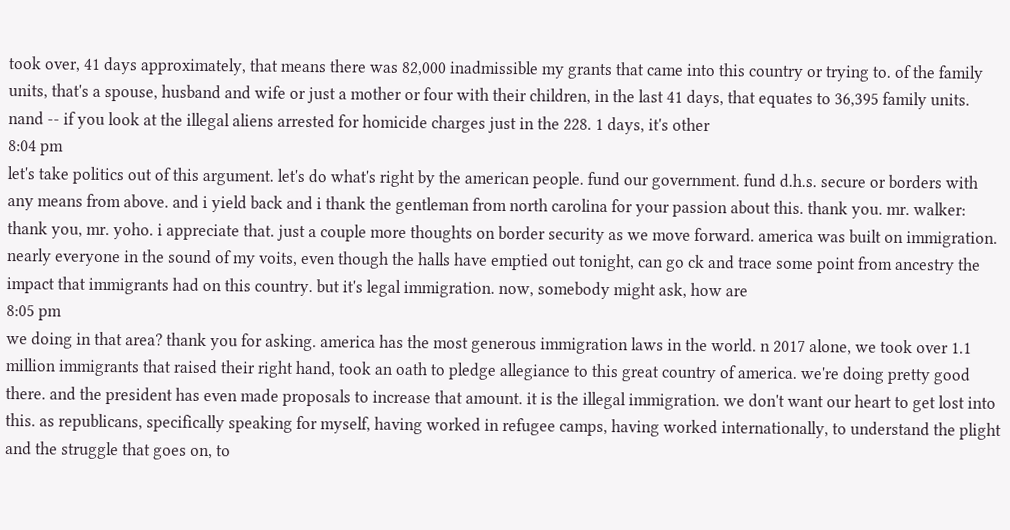took over, 41 days approximately, that means there was 82,000 inadmissible my grants that came into this country or trying to. of the family units, that's a spouse, husband and wife or just a mother or four with their children, in the last 41 days, that equates to 36,395 family units. nand -- if you look at the illegal aliens arrested for homicide charges just in the 228. 1 days, it's other
8:04 pm
let's take politics out of this argument. let's do what's right by the american people. fund our government. fund d.h.s. secure or borders with any means from above. and i yield back and i thank the gentleman from north carolina for your passion about this. thank you. mr. walker: thank you, mr. yoho. i appreciate that. just a couple more thoughts on border security as we move forward. america was built on immigration. nearly everyone in the sound of my voits, even though the halls have emptied out tonight, can go ck and trace some point from ancestry the impact that immigrants had on this country. but it's legal immigration. now, somebody might ask, how are
8:05 pm
we doing in that area? thank you for asking. america has the most generous immigration laws in the world. n 2017 alone, we took over 1.1 million immigrants that raised their right hand, took an oath to pledge allegiance to this great country of america. we're doing pretty good there. and the president has even made proposals to increase that amount. it is the illegal immigration. we don't want our heart to get lost into this. as republicans, specifically speaking for myself, having worked in refugee camps, having worked internationally, to understand the plight and the struggle that goes on, to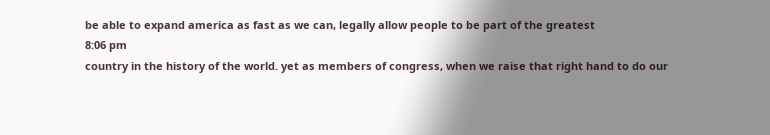be able to expand america as fast as we can, legally allow people to be part of the greatest
8:06 pm
country in the history of the world. yet as members of congress, when we raise that right hand to do our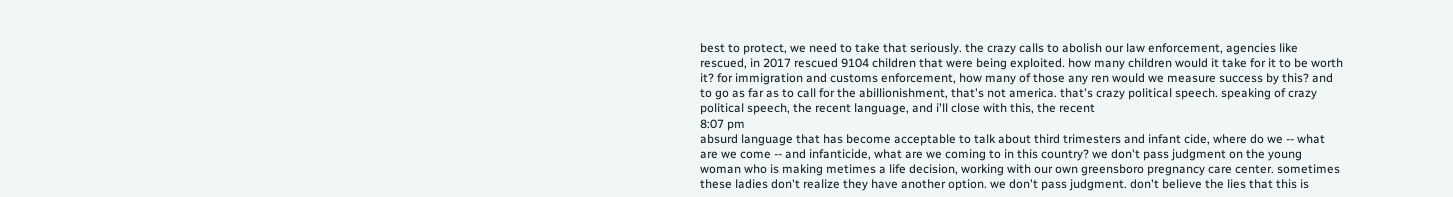best to protect, we need to take that seriously. the crazy calls to abolish our law enforcement, agencies like rescued, in 2017 rescued 9104 children that were being exploited. how many children would it take for it to be worth it? for immigration and customs enforcement, how many of those any ren would we measure success by this? and to go as far as to call for the abillionishment, that's not america. that's crazy political speech. speaking of crazy political speech, the recent language, and i'll close with this, the recent
8:07 pm
absurd language that has become acceptable to talk about third trimesters and infant cide, where do we -- what are we come -- and infanticide, what are we coming to in this country? we don't pass judgment on the young woman who is making metimes a life decision, working with our own greensboro pregnancy care center. sometimes these ladies don't realize they have another option. we don't pass judgment. don't believe the lies that this is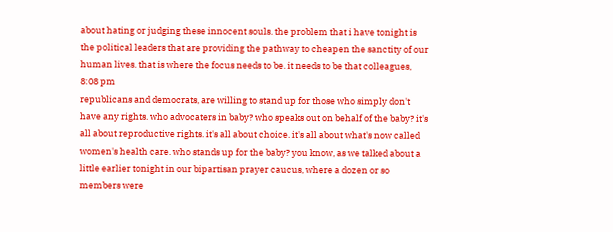about hating or judging these innocent souls. the problem that i have tonight is the political leaders that are providing the pathway to cheapen the sanctity of our human lives. that is where the focus needs to be. it needs to be that colleagues,
8:08 pm
republicans and democrats, are willing to stand up for those who simply don't have any rights. who advocaters in baby? who speaks out on behalf of the baby? it's all about reproductive rights. it's all about choice. it's all about what's now called women's health care. who stands up for the baby? you know, as we talked about a little earlier tonight in our bipartisan prayer caucus, where a dozen or so members were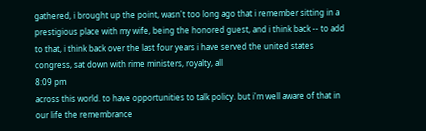gathered, i brought up the point, wasn't too long ago that i remember sitting in a prestigious place with my wife, being the honored guest, and i think back -- to add to that, i think back over the last four years i have served the united states congress, sat down with rime ministers, royalty, all
8:09 pm
across this world. to have opportunities to talk policy. but i'm well aware of that in our life the remembrance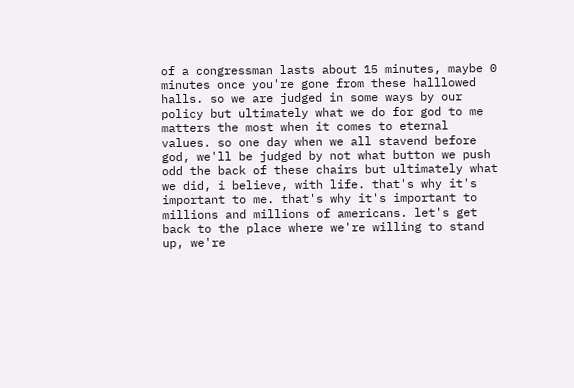of a congressman lasts about 15 minutes, maybe 0 minutes once you're gone from these halllowed halls. so we are judged in some ways by our policy but ultimately what we do for god to me matters the most when it comes to eternal values. so one day when we all stavend before god, we'll be judged by not what button we push odd the back of these chairs but ultimately what we did, i believe, with life. that's why it's important to me. that's why it's important to millions and millions of americans. let's get back to the place where we're willing to stand up, we're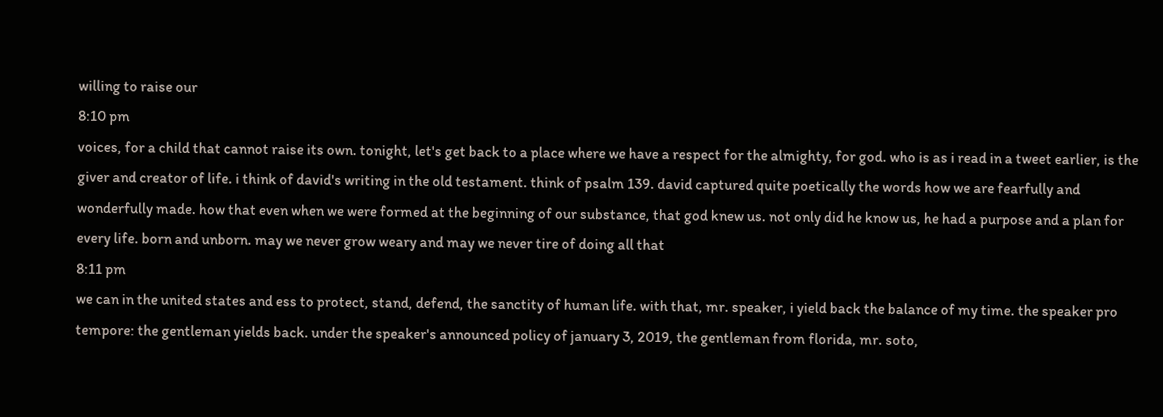willing to raise our
8:10 pm
voices, for a child that cannot raise its own. tonight, let's get back to a place where we have a respect for the almighty, for god. who is as i read in a tweet earlier, is the giver and creator of life. i think of david's writing in the old testament. think of psalm 139. david captured quite poetically the words how we are fearfully and wonderfully made. how that even when we were formed at the beginning of our substance, that god knew us. not only did he know us, he had a purpose and a plan for every life. born and unborn. may we never grow weary and may we never tire of doing all that
8:11 pm
we can in the united states and ess to protect, stand, defend, the sanctity of human life. with that, mr. speaker, i yield back the balance of my time. the speaker pro tempore: the gentleman yields back. under the speaker's announced policy of january 3, 2019, the gentleman from florida, mr. soto,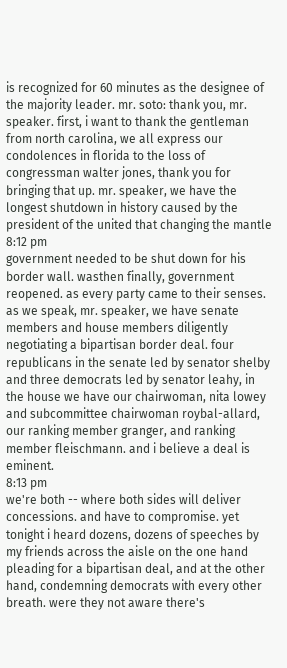is recognized for 60 minutes as the designee of the majority leader. mr. soto: thank you, mr. speaker. first, i want to thank the gentleman from north carolina, we all express our condolences in florida to the loss of congressman walter jones, thank you for bringing that up. mr. speaker, we have the longest shutdown in history caused by the president of the united that changing the mantle
8:12 pm
government needed to be shut down for his border wall. wasthen finally, government reopened. as every party came to their senses. as we speak, mr. speaker, we have senate members and house members diligently negotiating a bipartisan border deal. four republicans in the senate led by senator shelby and three democrats led by senator leahy, in the house we have our chairwoman, nita lowey and subcommittee chairwoman roybal-allard, our ranking member granger, and ranking member fleischmann. and i believe a deal is eminent.
8:13 pm
we're both -- where both sides will deliver concessions. and have to compromise. yet tonight i heard dozens, dozens of speeches by my friends across the aisle on the one hand pleading for a bipartisan deal, and at the other hand, condemning democrats with every other breath. were they not aware there's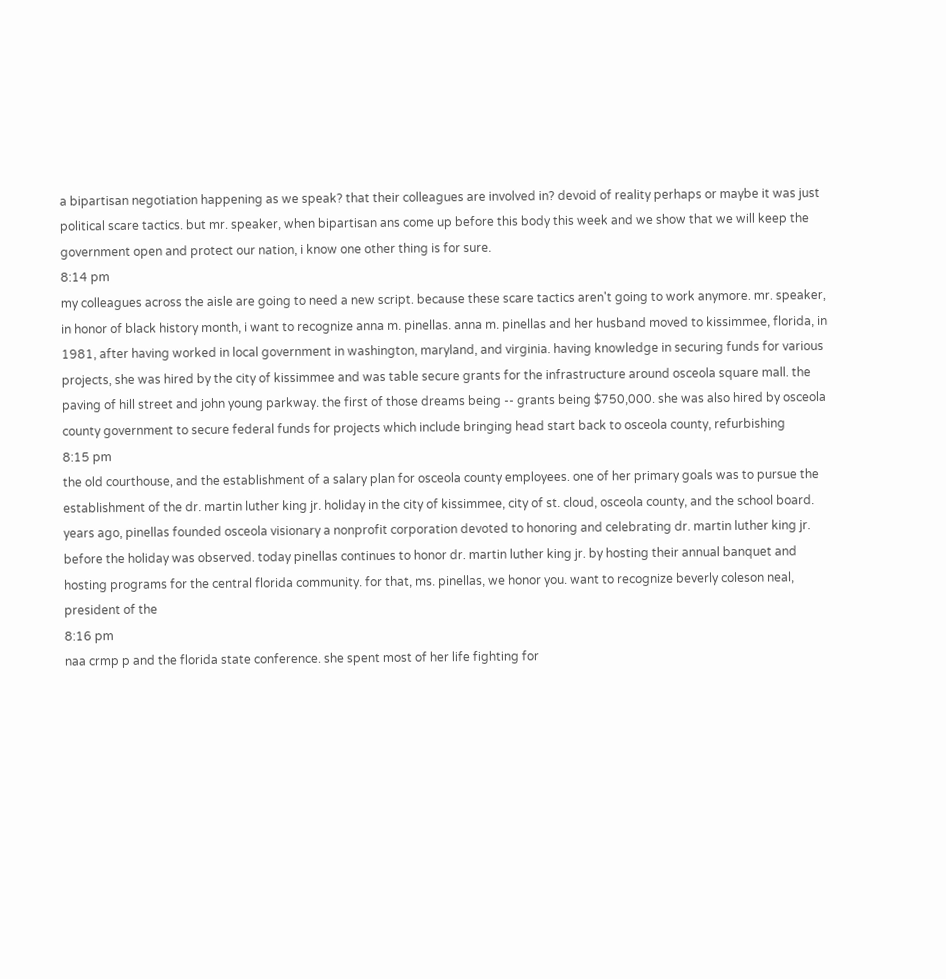a bipartisan negotiation happening as we speak? that their colleagues are involved in? devoid of reality perhaps or maybe it was just political scare tactics. but mr. speaker, when bipartisan ans come up before this body this week and we show that we will keep the government open and protect our nation, i know one other thing is for sure.
8:14 pm
my colleagues across the aisle are going to need a new script. because these scare tactics aren't going to work anymore. mr. speaker, in honor of black history month, i want to recognize anna m. pinellas. anna m. pinellas and her husband moved to kissimmee, florida, in 1981, after having worked in local government in washington, maryland, and virginia. having knowledge in securing funds for various projects, she was hired by the city of kissimmee and was table secure grants for the infrastructure around osceola square mall. the paving of hill street and john young parkway. the first of those dreams being -- grants being $750,000. she was also hired by osceola county government to secure federal funds for projects which include bringing head start back to osceola county, refurbishing
8:15 pm
the old courthouse, and the establishment of a salary plan for osceola county employees. one of her primary goals was to pursue the establishment of the dr. martin luther king jr. holiday in the city of kissimmee, city of st. cloud, osceola county, and the school board. years ago, pinellas founded osceola visionary a nonprofit corporation devoted to honoring and celebrating dr. martin luther king jr. before the holiday was observed. today pinellas continues to honor dr. martin luther king jr. by hosting their annual banquet and hosting programs for the central florida community. for that, ms. pinellas, we honor you. want to recognize beverly coleson neal, president of the
8:16 pm
naa crmp p and the florida state conference. she spent most of her life fighting for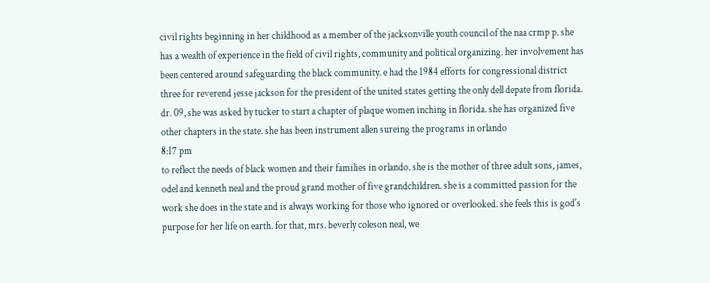civil rights beginning in her childhood as a member of the jacksonville youth council of the naa crmp p. she has a wealth of experience in the field of civil rights, community and political organizing. her involvement has been centered around safeguarding the black community. e had the 1984 efforts for congressional district three for reverend jesse jackson for the president of the united states getting the only dell depate from florida. dr. 09, she was asked by tucker to start a chapter of plaque women inching in florida. she has organized five other chapters in the state. she has been instrument allen sureing the programs in orlando
8:17 pm
to reflect the needs of black women and their families in orlando. she is the mother of three adult sons, james, odel and kenneth neal and the proud grand mother of five grandchildren. she is a committed passion for the work she does in the state and is always working for those who ignored or overlooked. she feels this is god's purpose for her life on earth. for that, mrs. beverly coleson neal, we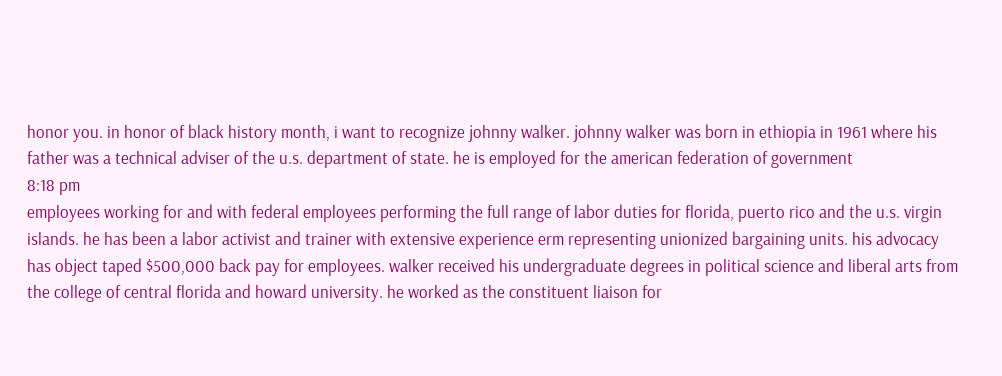honor you. in honor of black history month, i want to recognize johnny walker. johnny walker was born in ethiopia in 1961 where his father was a technical adviser of the u.s. department of state. he is employed for the american federation of government
8:18 pm
employees working for and with federal employees performing the full range of labor duties for florida, puerto rico and the u.s. virgin islands. he has been a labor activist and trainer with extensive experience erm representing unionized bargaining units. his advocacy has object taped $500,000 back pay for employees. walker received his undergraduate degrees in political science and liberal arts from the college of central florida and howard university. he worked as the constituent liaison for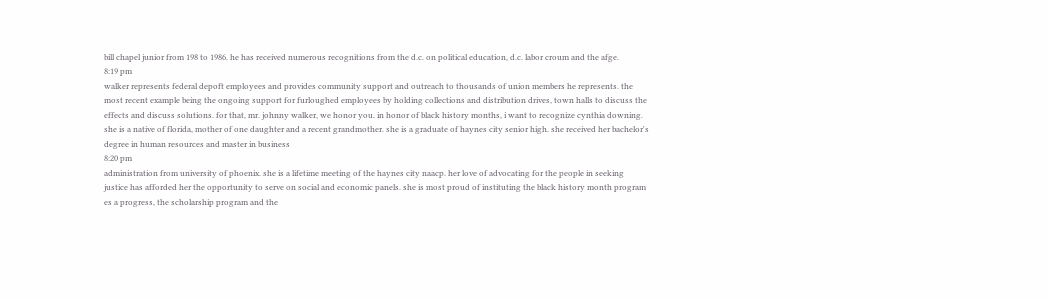bill chapel junior from 198 to 1986. he has received numerous recognitions from the d.c. on political education, d.c. labor croum and the afge.
8:19 pm
walker represents federal depoft employees and provides community support and outreach to thousands of union members he represents. the most recent example being the ongoing support for furloughed employees by holding collections and distribution drives, town halls to discuss the effects and discuss solutions. for that, mr. johnny walker, we honor you. in honor of black history months, i want to recognize cynthia downing. she is a native of florida, mother of one daughter and a recent grandmother. she is a graduate of haynes city senior high. she received her bachelor's degree in human resources and master in business
8:20 pm
administration from university of phoenix. she is a lifetime meeting of the haynes city naacp. her love of advocating for the people in seeking justice has afforded her the opportunity to serve on social and economic panels. she is most proud of instituting the black history month program es a progress, the scholarship program and the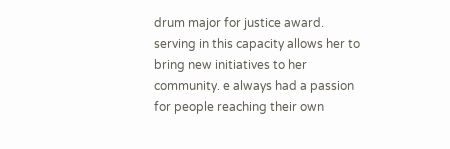drum major for justice award. serving in this capacity allows her to bring new initiatives to her community. e always had a passion for people reaching their own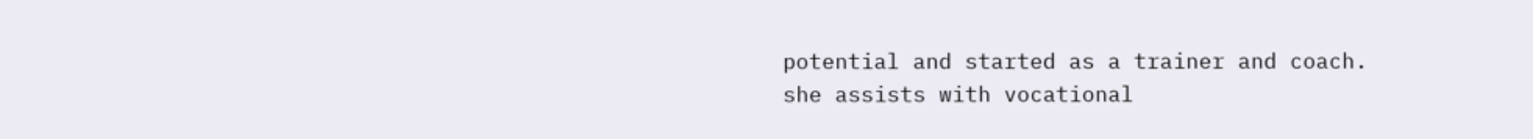potential and started as a trainer and coach. she assists with vocational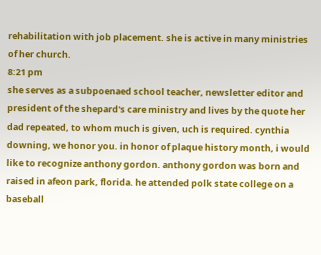rehabilitation with job placement. she is active in many ministries of her church.
8:21 pm
she serves as a subpoenaed school teacher, newsletter editor and president of the shepard's care ministry and lives by the quote her dad repeated, to whom much is given, uch is required. cynthia downing, we honor you. in honor of plaque history month, i would like to recognize anthony gordon. anthony gordon was born and raised in afeon park, florida. he attended polk state college on a baseball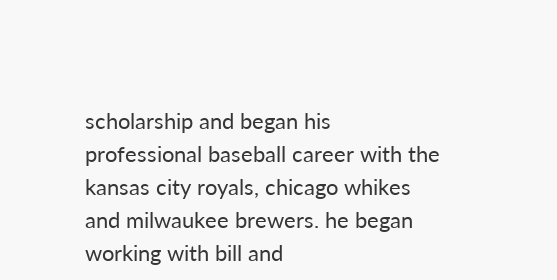scholarship and began his professional baseball career with the kansas city royals, chicago whikes and milwaukee brewers. he began working with bill and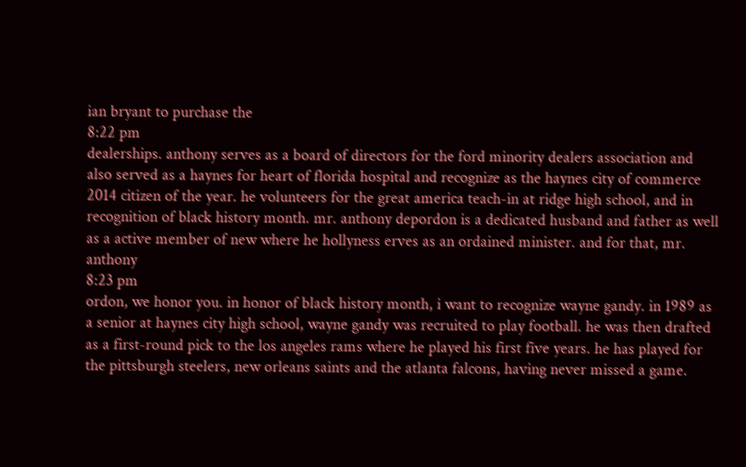ian bryant to purchase the
8:22 pm
dealerships. anthony serves as a board of directors for the ford minority dealers association and also served as a haynes for heart of florida hospital and recognize as the haynes city of commerce 2014 citizen of the year. he volunteers for the great america teach-in at ridge high school, and in recognition of black history month. mr. anthony depordon is a dedicated husband and father as well as a active member of new where he hollyness erves as an ordained minister. and for that, mr. anthony
8:23 pm
ordon, we honor you. in honor of black history month, i want to recognize wayne gandy. in 1989 as a senior at haynes city high school, wayne gandy was recruited to play football. he was then drafted as a first-round pick to the los angeles rams where he played his first five years. he has played for the pittsburgh steelers, new orleans saints and the atlanta falcons, having never missed a game.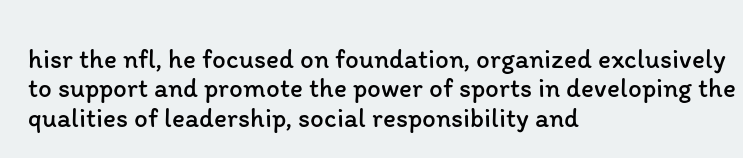hisr the nfl, he focused on foundation, organized exclusively to support and promote the power of sports in developing the qualities of leadership, social responsibility and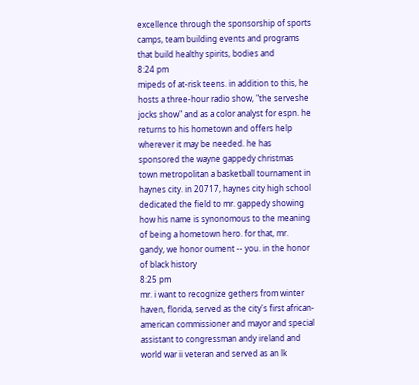excellence through the sponsorship of sports camps, team building events and programs that build healthy spirits, bodies and
8:24 pm
mipeds of at-risk teens. in addition to this, he hosts a three-hour radio show, "the serveshe jocks show" and as a color analyst for espn. he returns to his hometown and offers help wherever it may be needed. he has sponsored the wayne gappedy christmas town metropolitan a basketball tournament in haynes city. in 20717, haynes city high school dedicated the field to mr. gappedy showing how his name is synonomous to the meaning of being a hometown hero. for that, mr. gandy, we honor oument -- you. in the honor of black history
8:25 pm
mr. i want to recognize gethers from winter haven, florida, served as the city's first african-american commissioner and mayor and special assistant to congressman andy ireland and world war ii veteran and served as an lk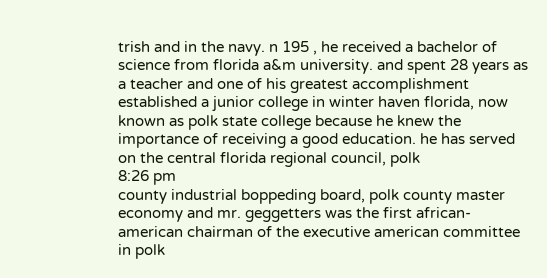trish and in the navy. n 195 , he received a bachelor of science from florida a&m university. and spent 28 years as a teacher and one of his greatest accomplishment established a junior college in winter haven florida, now known as polk state college because he knew the importance of receiving a good education. he has served on the central florida regional council, polk
8:26 pm
county industrial boppeding board, polk county master economy and mr. geggetters was the first african-american chairman of the executive american committee in polk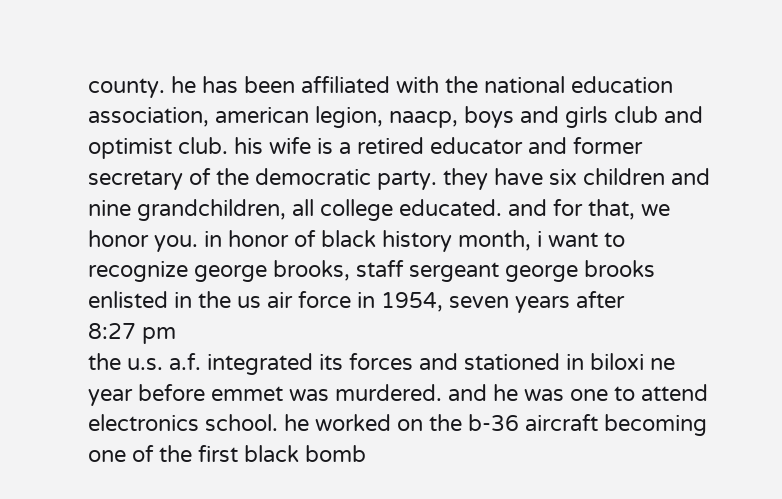county. he has been affiliated with the national education association, american legion, naacp, boys and girls club and optimist club. his wife is a retired educator and former secretary of the democratic party. they have six children and nine grandchildren, all college educated. and for that, we honor you. in honor of black history month, i want to recognize george brooks, staff sergeant george brooks enlisted in the us air force in 1954, seven years after
8:27 pm
the u.s. a.f. integrated its forces and stationed in biloxi ne year before emmet was murdered. and he was one to attend electronics school. he worked on the b-36 aircraft becoming one of the first black bomb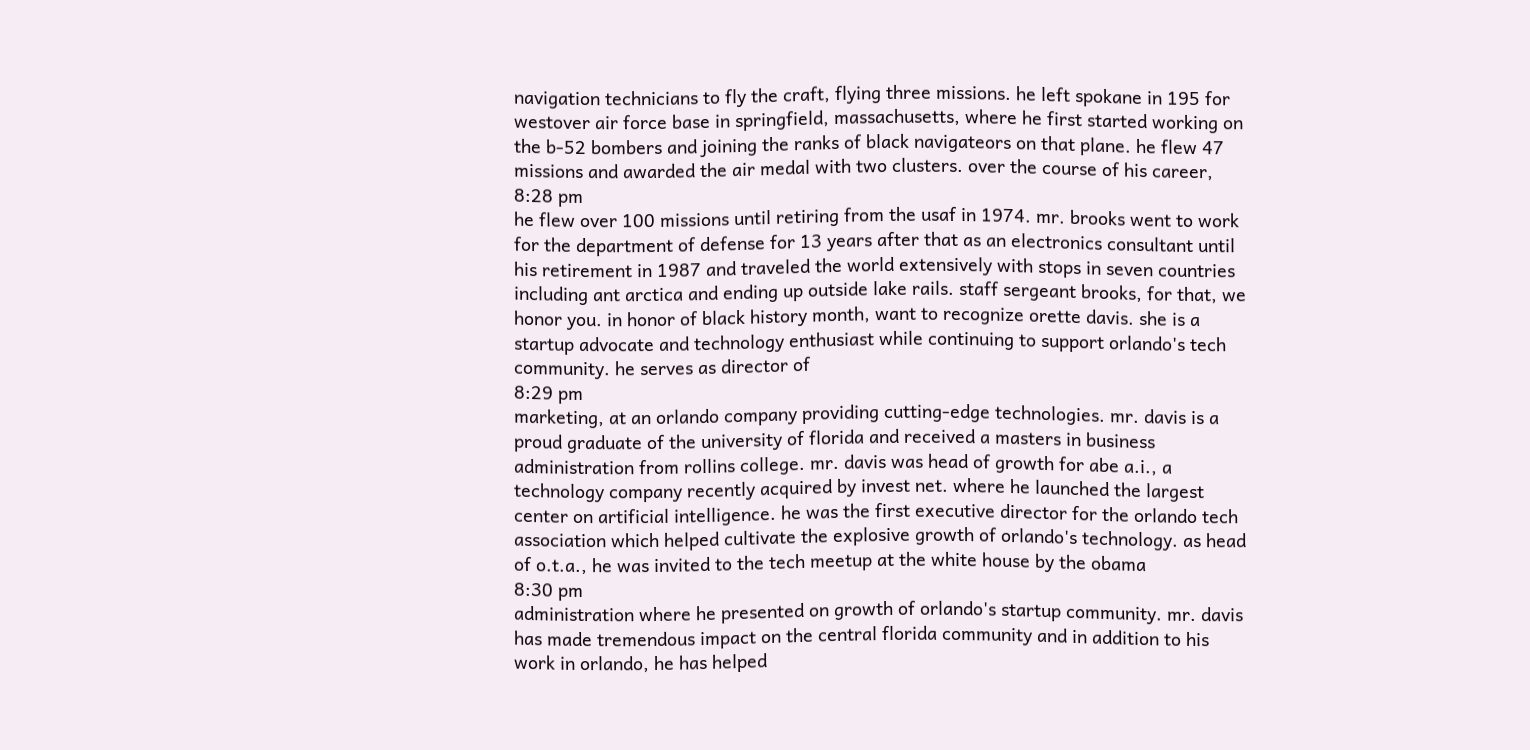navigation technicians to fly the craft, flying three missions. he left spokane in 195 for westover air force base in springfield, massachusetts, where he first started working on the b-52 bombers and joining the ranks of black navigateors on that plane. he flew 47 missions and awarded the air medal with two clusters. over the course of his career,
8:28 pm
he flew over 100 missions until retiring from the usaf in 1974. mr. brooks went to work for the department of defense for 13 years after that as an electronics consultant until his retirement in 1987 and traveled the world extensively with stops in seven countries including ant arctica and ending up outside lake rails. staff sergeant brooks, for that, we honor you. in honor of black history month, want to recognize orette davis. she is a startup advocate and technology enthusiast while continuing to support orlando's tech community. he serves as director of
8:29 pm
marketing, at an orlando company providing cutting-edge technologies. mr. davis is a proud graduate of the university of florida and received a masters in business administration from rollins college. mr. davis was head of growth for abe a.i., a technology company recently acquired by invest net. where he launched the largest center on artificial intelligence. he was the first executive director for the orlando tech association which helped cultivate the explosive growth of orlando's technology. as head of o.t.a., he was invited to the tech meetup at the white house by the obama
8:30 pm
administration where he presented on growth of orlando's startup community. mr. davis has made tremendous impact on the central florida community and in addition to his work in orlando, he has helped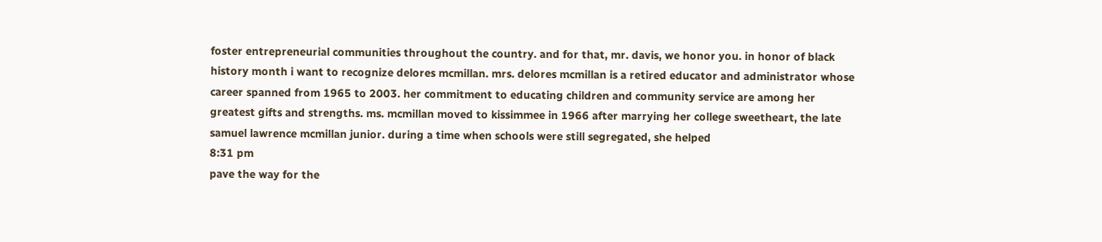foster entrepreneurial communities throughout the country. and for that, mr. davis, we honor you. in honor of black history month i want to recognize delores mcmillan. mrs. delores mcmillan is a retired educator and administrator whose career spanned from 1965 to 2003. her commitment to educating children and community service are among her greatest gifts and strengths. ms. mcmillan moved to kissimmee in 1966 after marrying her college sweetheart, the late samuel lawrence mcmillan junior. during a time when schools were still segregated, she helped
8:31 pm
pave the way for the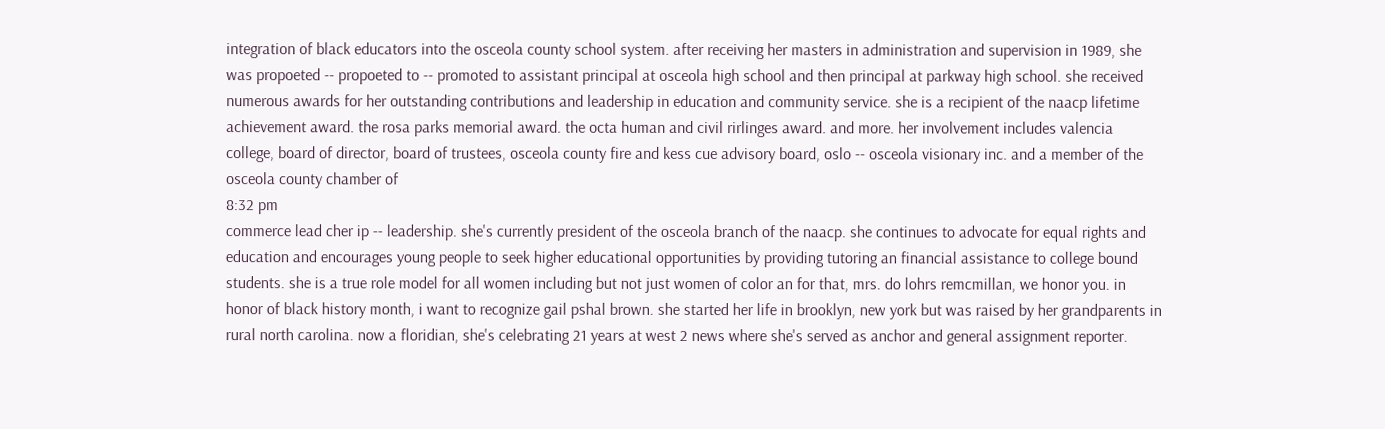integration of black educators into the osceola county school system. after receiving her masters in administration and supervision in 1989, she was propoeted -- propoeted to -- promoted to assistant principal at osceola high school and then principal at parkway high school. she received numerous awards for her outstanding contributions and leadership in education and community service. she is a recipient of the naacp lifetime achievement award. the rosa parks memorial award. the octa human and civil rirlinges award. and more. her involvement includes valencia college, board of director, board of trustees, osceola county fire and kess cue advisory board, oslo -- osceola visionary inc. and a member of the osceola county chamber of
8:32 pm
commerce lead cher ip -- leadership. she's currently president of the osceola branch of the naacp. she continues to advocate for equal rights and education and encourages young people to seek higher educational opportunities by providing tutoring an financial assistance to college bound students. she is a true role model for all women including but not just women of color an for that, mrs. do lohrs remcmillan, we honor you. in honor of black history month, i want to recognize gail pshal brown. she started her life in brooklyn, new york but was raised by her grandparents in rural north carolina. now a floridian, she's celebrating 21 years at west 2 news where she's served as anchor and general assignment reporter.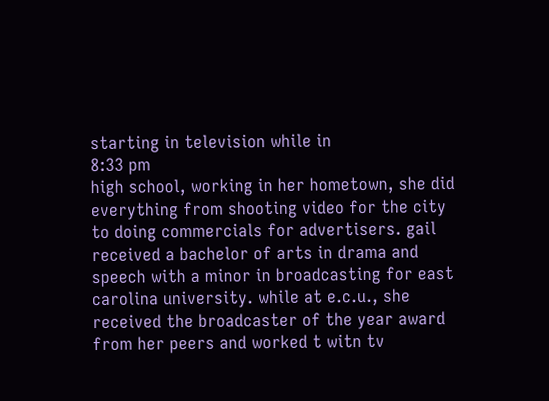starting in television while in
8:33 pm
high school, working in her hometown, she did everything from shooting video for the city to doing commercials for advertisers. gail received a bachelor of arts in drama and speech with a minor in broadcasting for east carolina university. while at e.c.u., she received the broadcaster of the year award from her peers and worked t witn tv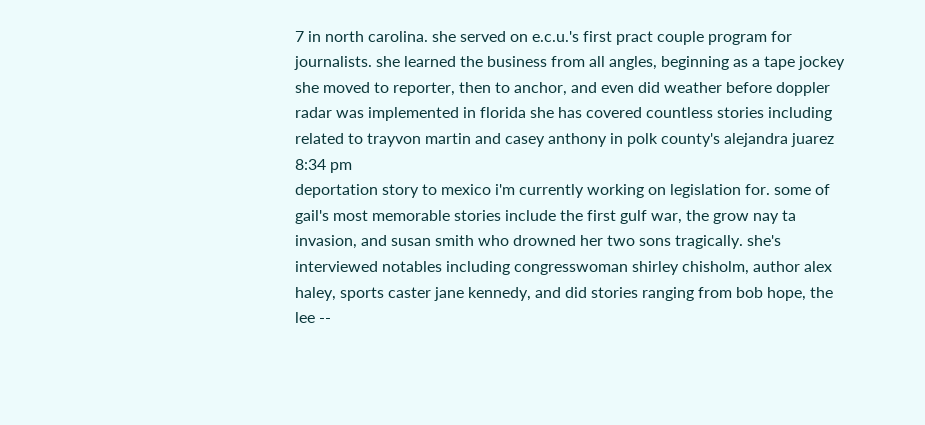7 in north carolina. she served on e.c.u.'s first pract couple program for journalists. she learned the business from all angles, beginning as a tape jockey she moved to reporter, then to anchor, and even did weather before doppler radar was implemented in florida she has covered countless stories including related to trayvon martin and casey anthony in polk county's alejandra juarez
8:34 pm
deportation story to mexico i'm currently working on legislation for. some of gail's most memorable stories include the first gulf war, the grow nay ta invasion, and susan smith who drowned her two sons tragically. she's interviewed notables including congresswoman shirley chisholm, author alex haley, sports caster jane kennedy, and did stories ranging from bob hope, the lee --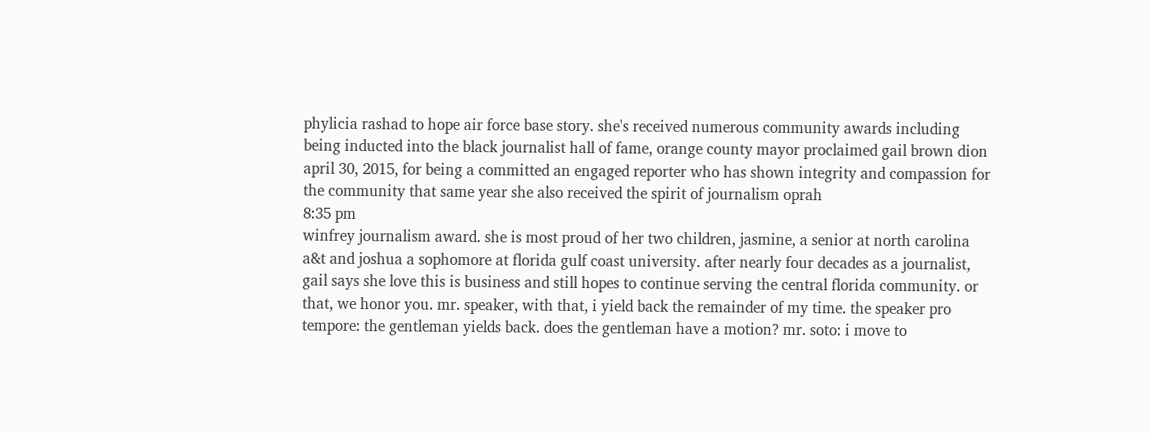phylicia rashad to hope air force base story. she's received numerous community awards including being inducted into the black journalist hall of fame, orange county mayor proclaimed gail brown dion april 30, 2015, for being a committed an engaged reporter who has shown integrity and compassion for the community that same year she also received the spirit of journalism oprah
8:35 pm
winfrey journalism award. she is most proud of her two children, jasmine, a senior at north carolina a&t and joshua a sophomore at florida gulf coast university. after nearly four decades as a journalist, gail says she love this is business and still hopes to continue serving the central florida community. or that, we honor you. mr. speaker, with that, i yield back the remainder of my time. the speaker pro tempore: the gentleman yields back. does the gentleman have a motion? mr. soto: i move to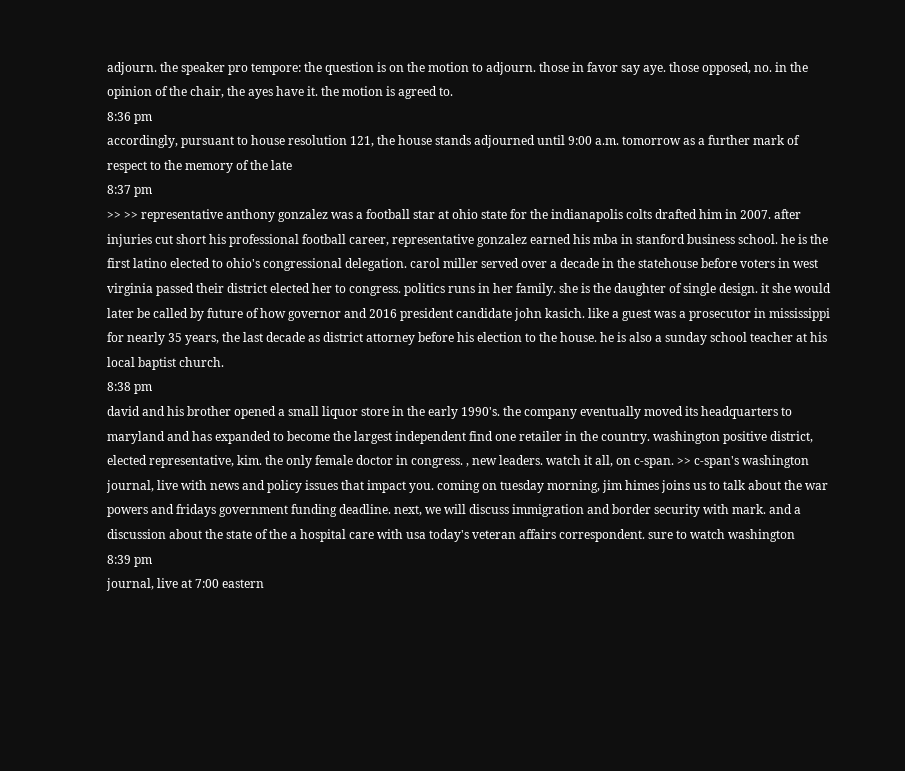adjourn. the speaker pro tempore: the question is on the motion to adjourn. those in favor say aye. those opposed, no. in the opinion of the chair, the ayes have it. the motion is agreed to.
8:36 pm
accordingly, pursuant to house resolution 121, the house stands adjourned until 9:00 a.m. tomorrow as a further mark of respect to the memory of the late
8:37 pm
>> >> representative anthony gonzalez was a football star at ohio state for the indianapolis colts drafted him in 2007. after injuries cut short his professional football career, representative gonzalez earned his mba in stanford business school. he is the first latino elected to ohio's congressional delegation. carol miller served over a decade in the statehouse before voters in west virginia passed their district elected her to congress. politics runs in her family. she is the daughter of single design. it she would later be called by future of how governor and 2016 president candidate john kasich. like a guest was a prosecutor in mississippi for nearly 35 years, the last decade as district attorney before his election to the house. he is also a sunday school teacher at his local baptist church.
8:38 pm
david and his brother opened a small liquor store in the early 1990's. the company eventually moved its headquarters to maryland and has expanded to become the largest independent find one retailer in the country. washington positive district, elected representative, kim. the only female doctor in congress. , new leaders. watch it all, on c-span. >> c-span's washington journal, live with news and policy issues that impact you. coming on tuesday morning, jim himes joins us to talk about the war powers and fridays government funding deadline. next, we will discuss immigration and border security with mark. and a discussion about the state of the a hospital care with usa today's veteran affairs correspondent. sure to watch washington
8:39 pm
journal, live at 7:00 eastern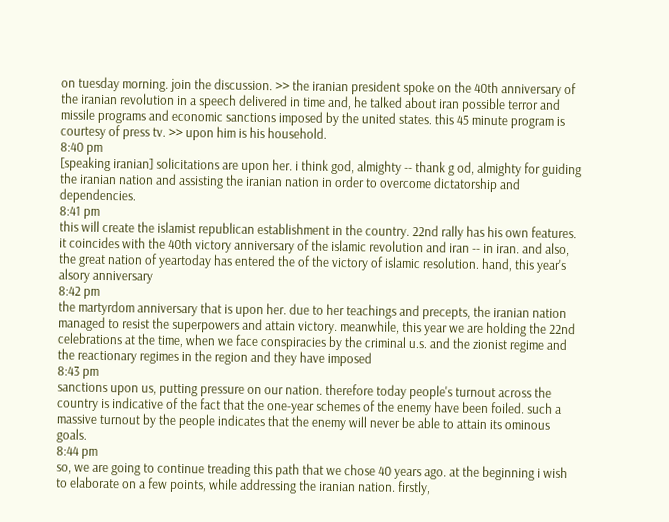on tuesday morning. join the discussion. >> the iranian president spoke on the 40th anniversary of the iranian revolution in a speech delivered in time and, he talked about iran possible terror and missile programs and economic sanctions imposed by the united states. this 45 minute program is courtesy of press tv. >> upon him is his household.
8:40 pm
[speaking iranian] solicitations are upon her. i think god, almighty -- thank g od, almighty for guiding the iranian nation and assisting the iranian nation in order to overcome dictatorship and dependencies.
8:41 pm
this will create the islamist republican establishment in the country. 22nd rally has his own features. it coincides with the 40th victory anniversary of the islamic revolution and iran -- in iran. and also, the great nation of yeartoday has entered the of the victory of islamic resolution. hand, this year's alsory anniversary
8:42 pm
the martyrdom anniversary that is upon her. due to her teachings and precepts, the iranian nation managed to resist the superpowers and attain victory. meanwhile, this year we are holding the 22nd celebrations at the time, when we face conspiracies by the criminal u.s. and the zionist regime and the reactionary regimes in the region and they have imposed
8:43 pm
sanctions upon us, putting pressure on our nation. therefore today people's turnout across the country is indicative of the fact that the one-year schemes of the enemy have been foiled. such a massive turnout by the people indicates that the enemy will never be able to attain its ominous goals.
8:44 pm
so, we are going to continue treading this path that we chose 40 years ago. at the beginning i wish to elaborate on a few points, while addressing the iranian nation. firstly,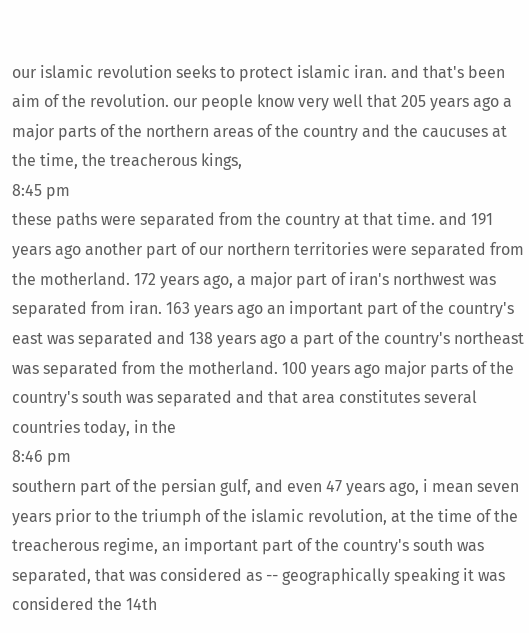our islamic revolution seeks to protect islamic iran. and that's been aim of the revolution. our people know very well that 205 years ago a major parts of the northern areas of the country and the caucuses at the time, the treacherous kings,
8:45 pm
these paths were separated from the country at that time. and 191 years ago another part of our northern territories were separated from the motherland. 172 years ago, a major part of iran's northwest was separated from iran. 163 years ago an important part of the country's east was separated and 138 years ago a part of the country's northeast was separated from the motherland. 100 years ago major parts of the country's south was separated and that area constitutes several countries today, in the
8:46 pm
southern part of the persian gulf, and even 47 years ago, i mean seven years prior to the triumph of the islamic revolution, at the time of the treacherous regime, an important part of the country's south was separated, that was considered as -- geographically speaking it was considered the 14th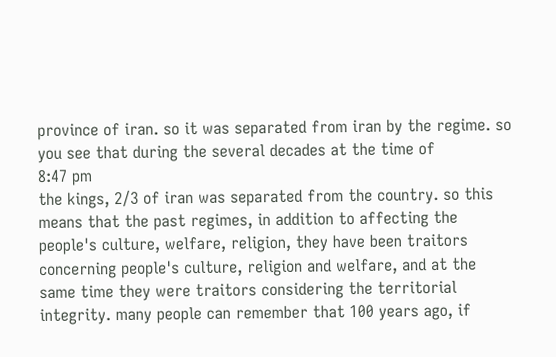province of iran. so it was separated from iran by the regime. so you see that during the several decades at the time of
8:47 pm
the kings, 2/3 of iran was separated from the country. so this means that the past regimes, in addition to affecting the people's culture, welfare, religion, they have been traitors concerning people's culture, religion and welfare, and at the same time they were traitors considering the territorial integrity. many people can remember that 100 years ago, if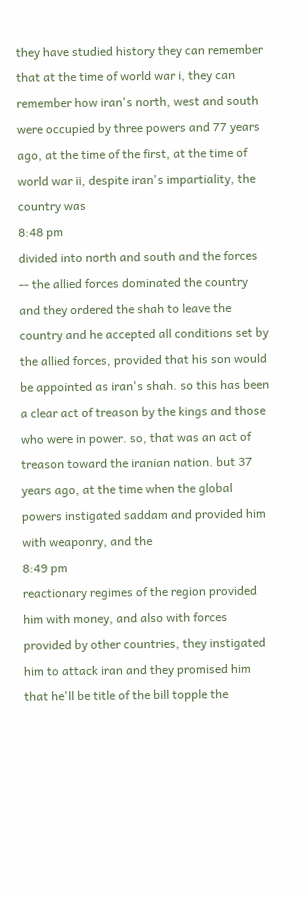they have studied history they can remember that at the time of world war i, they can remember how iran's north, west and south were occupied by three powers and 77 years ago, at the time of the first, at the time of world war ii, despite iran's impartiality, the country was
8:48 pm
divided into north and south and the forces -- the allied forces dominated the country and they ordered the shah to leave the country and he accepted all conditions set by the allied forces, provided that his son would be appointed as iran's shah. so this has been a clear act of treason by the kings and those who were in power. so, that was an act of treason toward the iranian nation. but 37 years ago, at the time when the global powers instigated saddam and provided him with weaponry, and the
8:49 pm
reactionary regimes of the region provided him with money, and also with forces provided by other countries, they instigated him to attack iran and they promised him that he'll be title of the bill topple the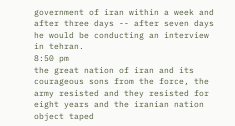government of iran within a week and after three days -- after seven days he would be conducting an interview in tehran.
8:50 pm
the great nation of iran and its courageous sons from the force, the army resisted and they resisted for eight years and the iranian nation object taped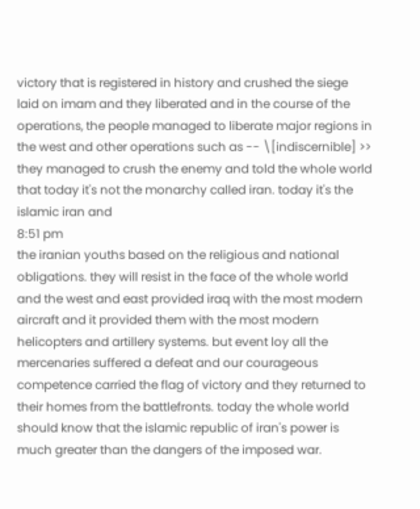victory that is registered in history and crushed the siege laid on imam and they liberated and in the course of the operations, the people managed to liberate major regions in the west and other operations such as -- \[indiscernible] >> they managed to crush the enemy and told the whole world that today it's not the monarchy called iran. today it's the islamic iran and
8:51 pm
the iranian youths based on the religious and national obligations. they will resist in the face of the whole world and the west and east provided iraq with the most modern aircraft and it provided them with the most modern helicopters and artillery systems. but event loy all the mercenaries suffered a defeat and our courageous competence carried the flag of victory and they returned to their homes from the battlefronts. today the whole world should know that the islamic republic of iran's power is much greater than the dangers of the imposed war.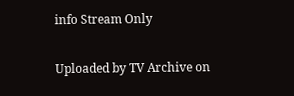info Stream Only

Uploaded by TV Archive on